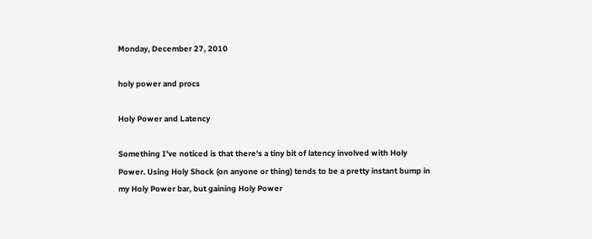Monday, December 27, 2010

holy power and procs

Holy Power and Latency

Something I've noticed is that there's a tiny bit of latency involved with Holy Power. Using Holy Shock (on anyone or thing) tends to be a pretty instant bump in my Holy Power bar, but gaining Holy Power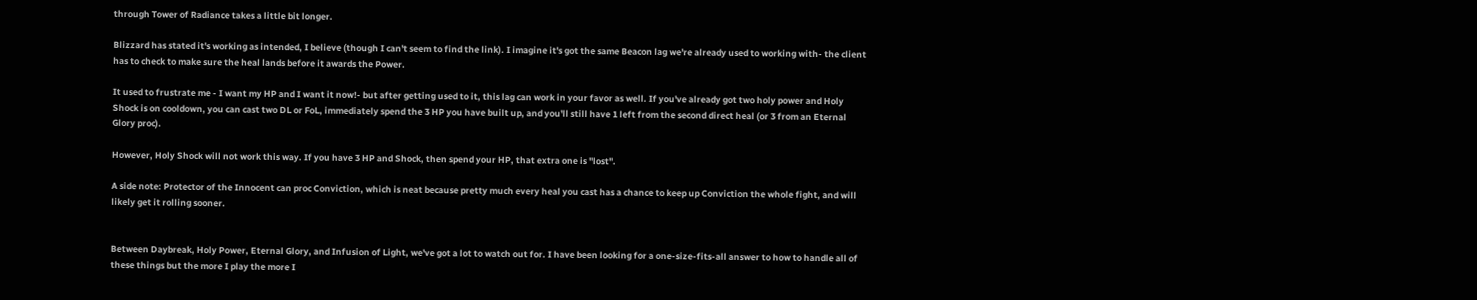through Tower of Radiance takes a little bit longer.

Blizzard has stated it's working as intended, I believe (though I can't seem to find the link). I imagine it's got the same Beacon lag we're already used to working with- the client has to check to make sure the heal lands before it awards the Power.

It used to frustrate me - I want my HP and I want it now!- but after getting used to it, this lag can work in your favor as well. If you've already got two holy power and Holy Shock is on cooldown, you can cast two DL or FoL, immediately spend the 3 HP you have built up, and you'll still have 1 left from the second direct heal (or 3 from an Eternal Glory proc).

However, Holy Shock will not work this way. If you have 3 HP and Shock, then spend your HP, that extra one is "lost".

A side note: Protector of the Innocent can proc Conviction, which is neat because pretty much every heal you cast has a chance to keep up Conviction the whole fight, and will likely get it rolling sooner.


Between Daybreak, Holy Power, Eternal Glory, and Infusion of Light, we've got a lot to watch out for. I have been looking for a one-size-fits-all answer to how to handle all of these things but the more I play the more I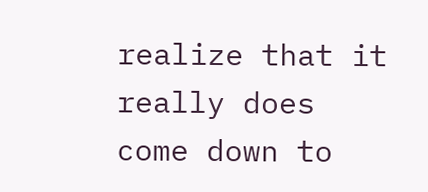realize that it really does come down to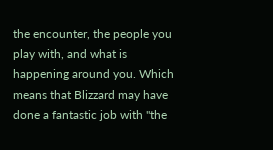the encounter, the people you play with, and what is happening around you. Which means that Blizzard may have done a fantastic job with "the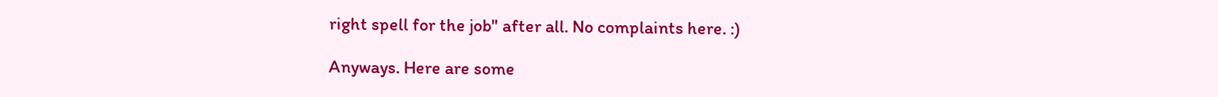right spell for the job" after all. No complaints here. :)

Anyways. Here are some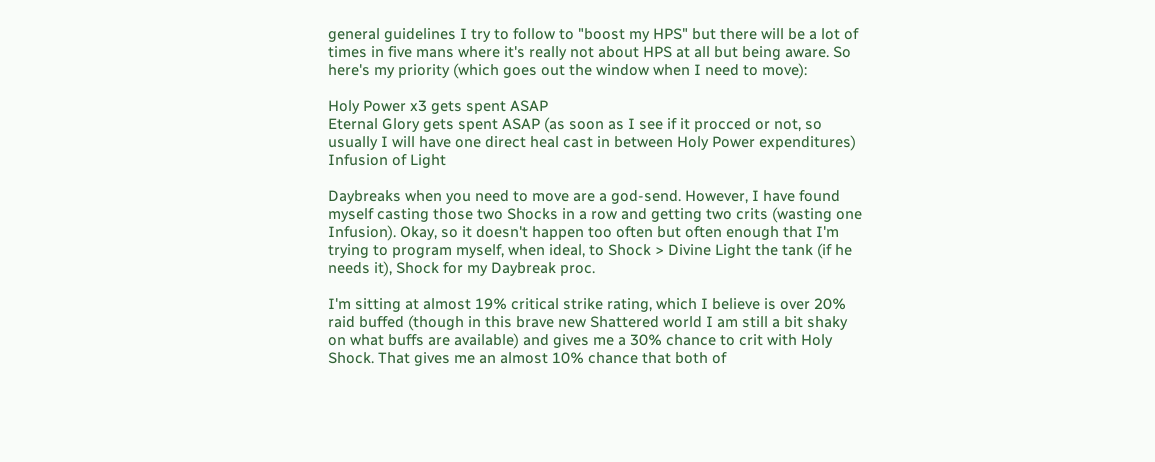general guidelines I try to follow to "boost my HPS" but there will be a lot of times in five mans where it's really not about HPS at all but being aware. So here's my priority (which goes out the window when I need to move):

Holy Power x3 gets spent ASAP
Eternal Glory gets spent ASAP (as soon as I see if it procced or not, so usually I will have one direct heal cast in between Holy Power expenditures)
Infusion of Light

Daybreaks when you need to move are a god-send. However, I have found myself casting those two Shocks in a row and getting two crits (wasting one Infusion). Okay, so it doesn't happen too often but often enough that I'm trying to program myself, when ideal, to Shock > Divine Light the tank (if he needs it), Shock for my Daybreak proc.

I'm sitting at almost 19% critical strike rating, which I believe is over 20% raid buffed (though in this brave new Shattered world I am still a bit shaky on what buffs are available) and gives me a 30% chance to crit with Holy Shock. That gives me an almost 10% chance that both of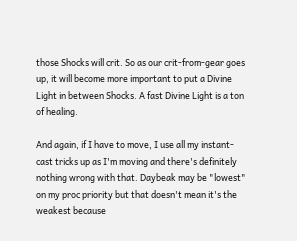those Shocks will crit. So as our crit-from-gear goes up, it will become more important to put a Divine Light in between Shocks. A fast Divine Light is a ton of healing.

And again, if I have to move, I use all my instant-cast tricks up as I'm moving and there's definitely nothing wrong with that. Daybeak may be "lowest" on my proc priority but that doesn't mean it's the weakest because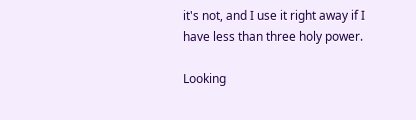it's not, and I use it right away if I have less than three holy power.

Looking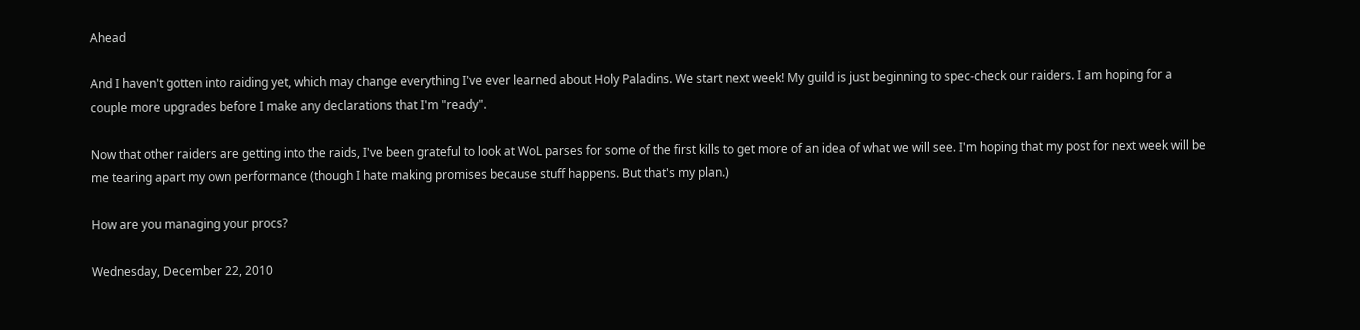Ahead

And I haven't gotten into raiding yet, which may change everything I've ever learned about Holy Paladins. We start next week! My guild is just beginning to spec-check our raiders. I am hoping for a couple more upgrades before I make any declarations that I'm "ready".

Now that other raiders are getting into the raids, I've been grateful to look at WoL parses for some of the first kills to get more of an idea of what we will see. I'm hoping that my post for next week will be me tearing apart my own performance (though I hate making promises because stuff happens. But that's my plan.)

How are you managing your procs?

Wednesday, December 22, 2010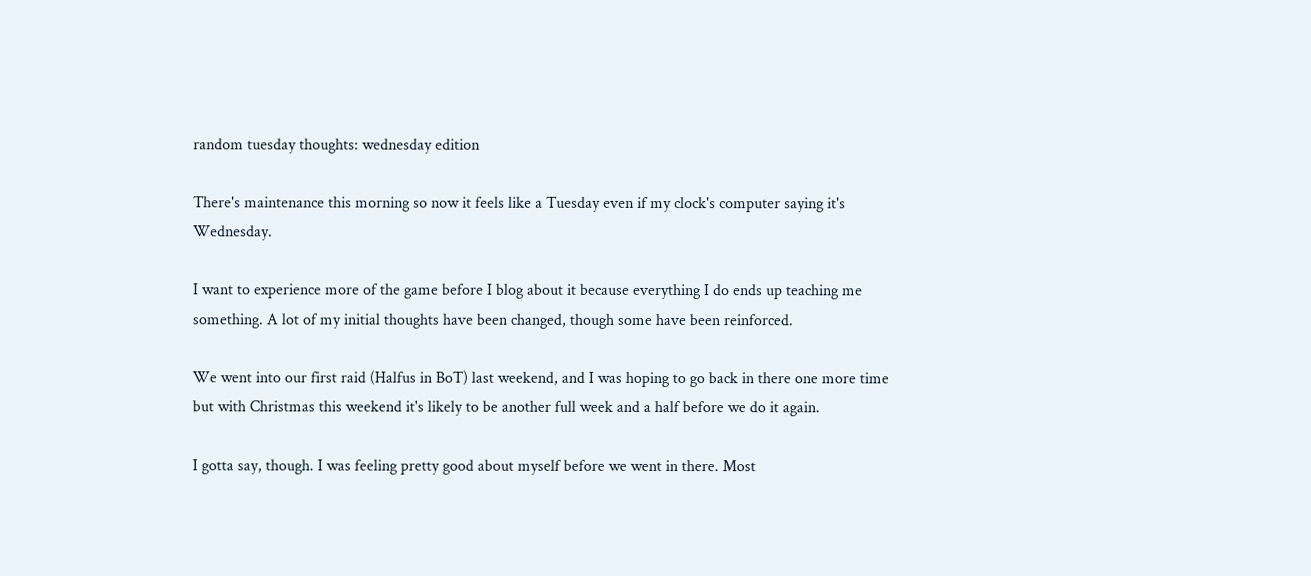random tuesday thoughts: wednesday edition

There's maintenance this morning so now it feels like a Tuesday even if my clock's computer saying it's Wednesday.

I want to experience more of the game before I blog about it because everything I do ends up teaching me something. A lot of my initial thoughts have been changed, though some have been reinforced.

We went into our first raid (Halfus in BoT) last weekend, and I was hoping to go back in there one more time but with Christmas this weekend it's likely to be another full week and a half before we do it again.

I gotta say, though. I was feeling pretty good about myself before we went in there. Most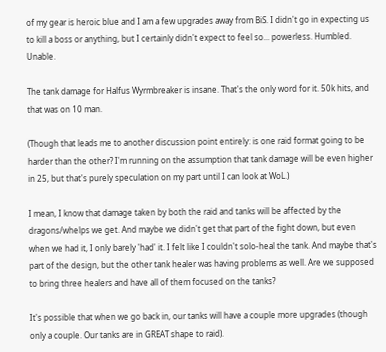of my gear is heroic blue and I am a few upgrades away from BiS. I didn't go in expecting us to kill a boss or anything, but I certainly didn't expect to feel so... powerless. Humbled. Unable.

The tank damage for Halfus Wyrmbreaker is insane. That's the only word for it. 50k hits, and that was on 10 man.

(Though that leads me to another discussion point entirely: is one raid format going to be harder than the other? I'm running on the assumption that tank damage will be even higher in 25, but that's purely speculation on my part until I can look at WoL.)

I mean, I know that damage taken by both the raid and tanks will be affected by the dragons/whelps we get. And maybe we didn't get that part of the fight down, but even when we had it, I only barely 'had' it. I felt like I couldn't solo-heal the tank. And maybe that's part of the design, but the other tank healer was having problems as well. Are we supposed to bring three healers and have all of them focused on the tanks?

It's possible that when we go back in, our tanks will have a couple more upgrades (though only a couple. Our tanks are in GREAT shape to raid).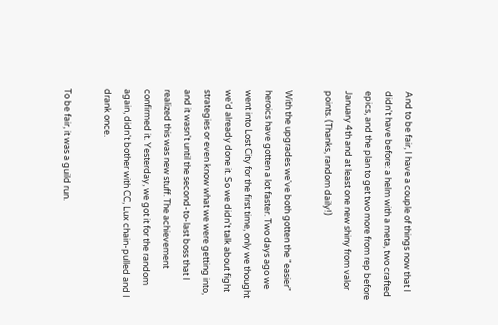And to be fair, I have a couple of things now that I didn't have before: a helm with a meta, two crafted epics, and the plan to get two more from rep before January 4th and at least one new shiny from valor points. (Thanks, random daily!)

With the upgrades we've both gotten the "easier" heroics have gotten a lot faster. Two days ago we went into Lost City for the first time, only we thought we'd already done it. So we didn't talk about fight strategies or even know what we were getting into, and it wasn't until the second-to-last boss that I realized this was new stuff. The achievement confirmed it. Yesterday, we got it for the random again, didn't bother with CC, Lux chain-pulled and I drank once.

To be fair, it was a guild run.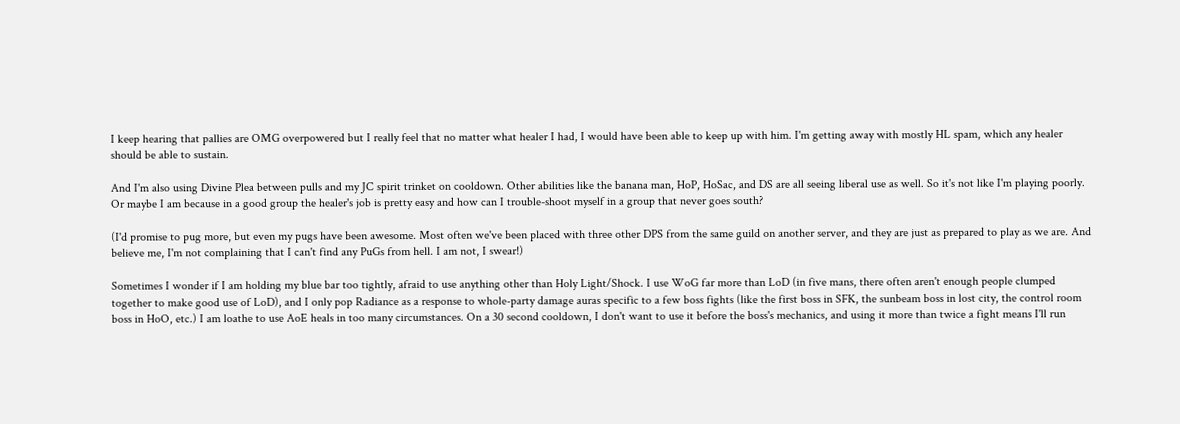I keep hearing that pallies are OMG overpowered but I really feel that no matter what healer I had, I would have been able to keep up with him. I'm getting away with mostly HL spam, which any healer should be able to sustain.

And I'm also using Divine Plea between pulls and my JC spirit trinket on cooldown. Other abilities like the banana man, HoP, HoSac, and DS are all seeing liberal use as well. So it's not like I'm playing poorly. Or maybe I am because in a good group the healer's job is pretty easy and how can I trouble-shoot myself in a group that never goes south?

(I'd promise to pug more, but even my pugs have been awesome. Most often we've been placed with three other DPS from the same guild on another server, and they are just as prepared to play as we are. And believe me, I'm not complaining that I can't find any PuGs from hell. I am not, I swear!)

Sometimes I wonder if I am holding my blue bar too tightly, afraid to use anything other than Holy Light/Shock. I use WoG far more than LoD (in five mans, there often aren't enough people clumped together to make good use of LoD), and I only pop Radiance as a response to whole-party damage auras specific to a few boss fights (like the first boss in SFK, the sunbeam boss in lost city, the control room boss in HoO, etc.) I am loathe to use AoE heals in too many circumstances. On a 30 second cooldown, I don't want to use it before the boss's mechanics, and using it more than twice a fight means I'll run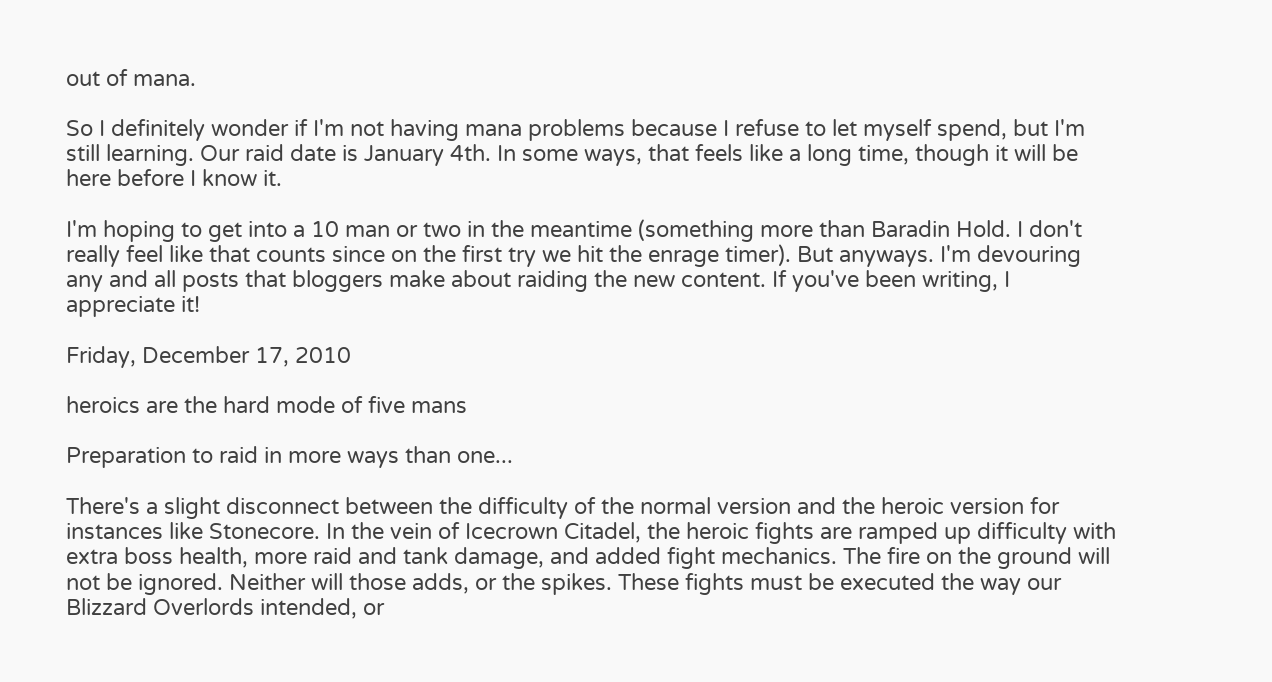out of mana.

So I definitely wonder if I'm not having mana problems because I refuse to let myself spend, but I'm still learning. Our raid date is January 4th. In some ways, that feels like a long time, though it will be here before I know it.

I'm hoping to get into a 10 man or two in the meantime (something more than Baradin Hold. I don't really feel like that counts since on the first try we hit the enrage timer). But anyways. I'm devouring any and all posts that bloggers make about raiding the new content. If you've been writing, I appreciate it!

Friday, December 17, 2010

heroics are the hard mode of five mans

Preparation to raid in more ways than one...

There's a slight disconnect between the difficulty of the normal version and the heroic version for instances like Stonecore. In the vein of Icecrown Citadel, the heroic fights are ramped up difficulty with extra boss health, more raid and tank damage, and added fight mechanics. The fire on the ground will not be ignored. Neither will those adds, or the spikes. These fights must be executed the way our Blizzard Overlords intended, or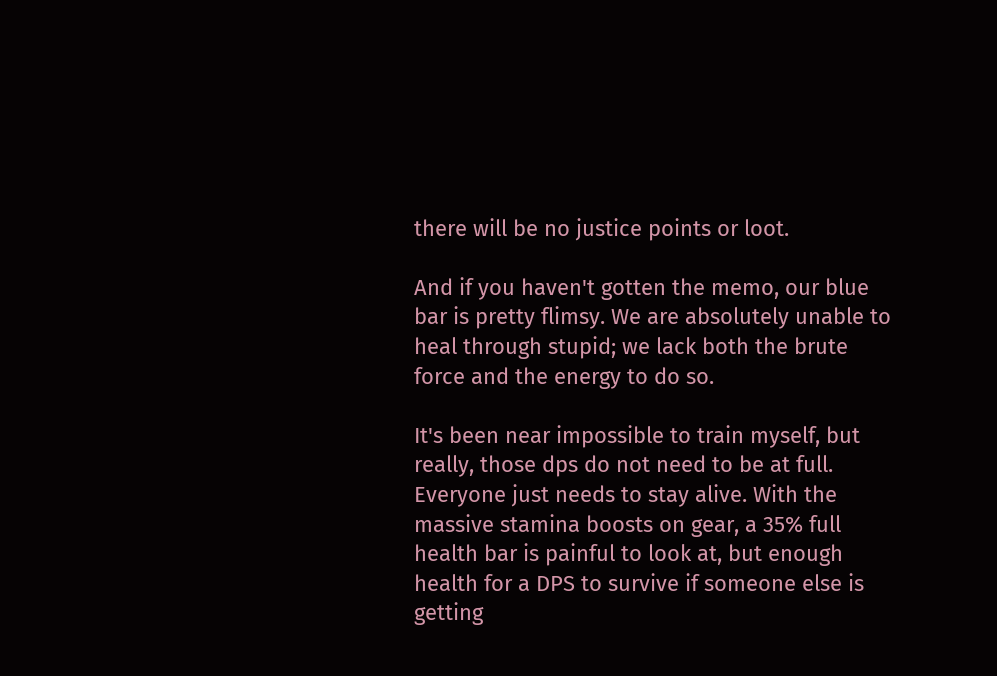there will be no justice points or loot.

And if you haven't gotten the memo, our blue bar is pretty flimsy. We are absolutely unable to heal through stupid; we lack both the brute force and the energy to do so.

It's been near impossible to train myself, but really, those dps do not need to be at full. Everyone just needs to stay alive. With the massive stamina boosts on gear, a 35% full health bar is painful to look at, but enough health for a DPS to survive if someone else is getting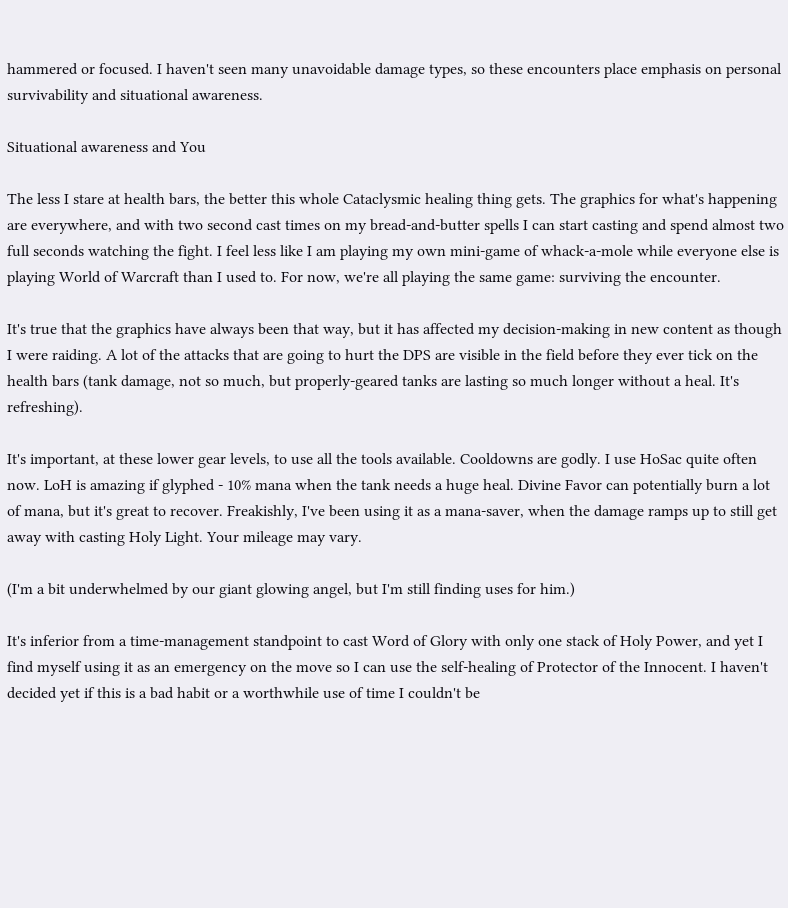hammered or focused. I haven't seen many unavoidable damage types, so these encounters place emphasis on personal survivability and situational awareness.

Situational awareness and You

The less I stare at health bars, the better this whole Cataclysmic healing thing gets. The graphics for what's happening are everywhere, and with two second cast times on my bread-and-butter spells I can start casting and spend almost two full seconds watching the fight. I feel less like I am playing my own mini-game of whack-a-mole while everyone else is playing World of Warcraft than I used to. For now, we're all playing the same game: surviving the encounter.

It's true that the graphics have always been that way, but it has affected my decision-making in new content as though I were raiding. A lot of the attacks that are going to hurt the DPS are visible in the field before they ever tick on the health bars (tank damage, not so much, but properly-geared tanks are lasting so much longer without a heal. It's refreshing).

It's important, at these lower gear levels, to use all the tools available. Cooldowns are godly. I use HoSac quite often now. LoH is amazing if glyphed - 10% mana when the tank needs a huge heal. Divine Favor can potentially burn a lot of mana, but it's great to recover. Freakishly, I've been using it as a mana-saver, when the damage ramps up to still get away with casting Holy Light. Your mileage may vary.

(I'm a bit underwhelmed by our giant glowing angel, but I'm still finding uses for him.)

It's inferior from a time-management standpoint to cast Word of Glory with only one stack of Holy Power, and yet I find myself using it as an emergency on the move so I can use the self-healing of Protector of the Innocent. I haven't decided yet if this is a bad habit or a worthwhile use of time I couldn't be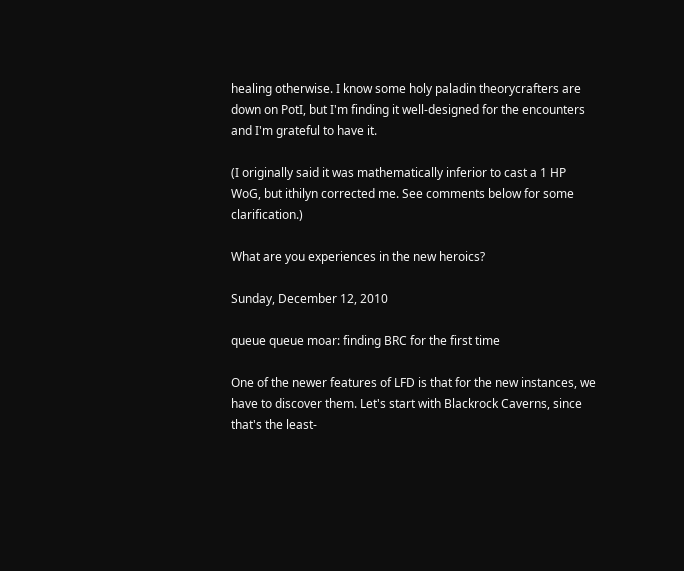healing otherwise. I know some holy paladin theorycrafters are down on PotI, but I'm finding it well-designed for the encounters and I'm grateful to have it.

(I originally said it was mathematically inferior to cast a 1 HP WoG, but ithilyn corrected me. See comments below for some clarification.)

What are you experiences in the new heroics?

Sunday, December 12, 2010

queue queue moar: finding BRC for the first time

One of the newer features of LFD is that for the new instances, we have to discover them. Let's start with Blackrock Caverns, since that's the least-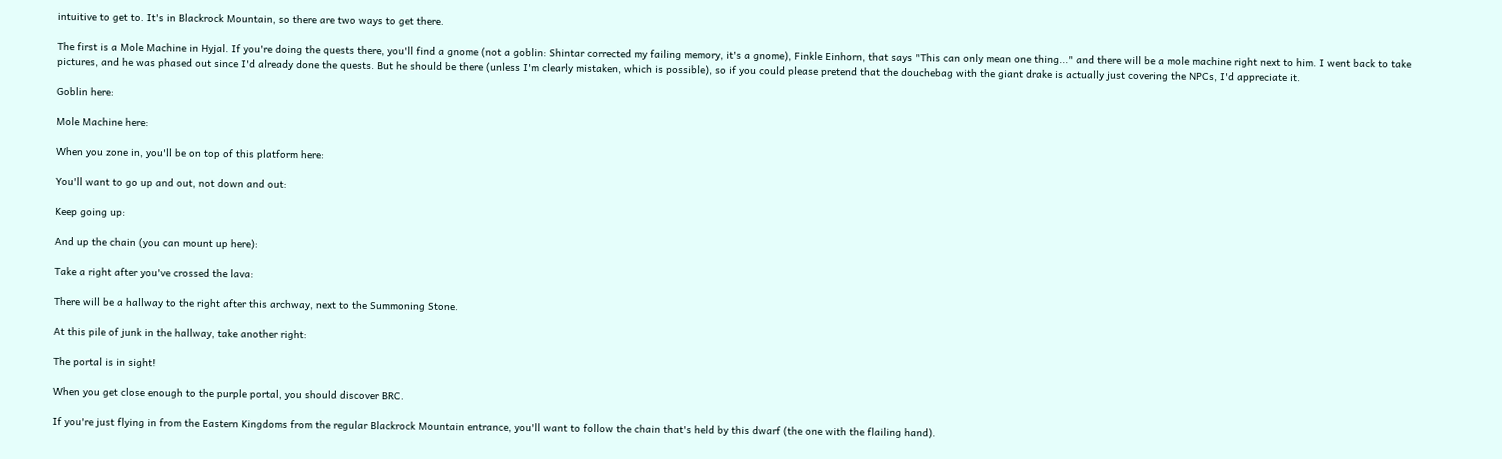intuitive to get to. It's in Blackrock Mountain, so there are two ways to get there.

The first is a Mole Machine in Hyjal. If you're doing the quests there, you'll find a gnome (not a goblin: Shintar corrected my failing memory, it's a gnome), Finkle Einhorn, that says "This can only mean one thing..." and there will be a mole machine right next to him. I went back to take pictures, and he was phased out since I'd already done the quests. But he should be there (unless I'm clearly mistaken, which is possible), so if you could please pretend that the douchebag with the giant drake is actually just covering the NPCs, I'd appreciate it.

Goblin here:

Mole Machine here:

When you zone in, you'll be on top of this platform here:

You'll want to go up and out, not down and out:

Keep going up:

And up the chain (you can mount up here):

Take a right after you've crossed the lava:

There will be a hallway to the right after this archway, next to the Summoning Stone.

At this pile of junk in the hallway, take another right:

The portal is in sight!

When you get close enough to the purple portal, you should discover BRC.

If you're just flying in from the Eastern Kingdoms from the regular Blackrock Mountain entrance, you'll want to follow the chain that's held by this dwarf (the one with the flailing hand).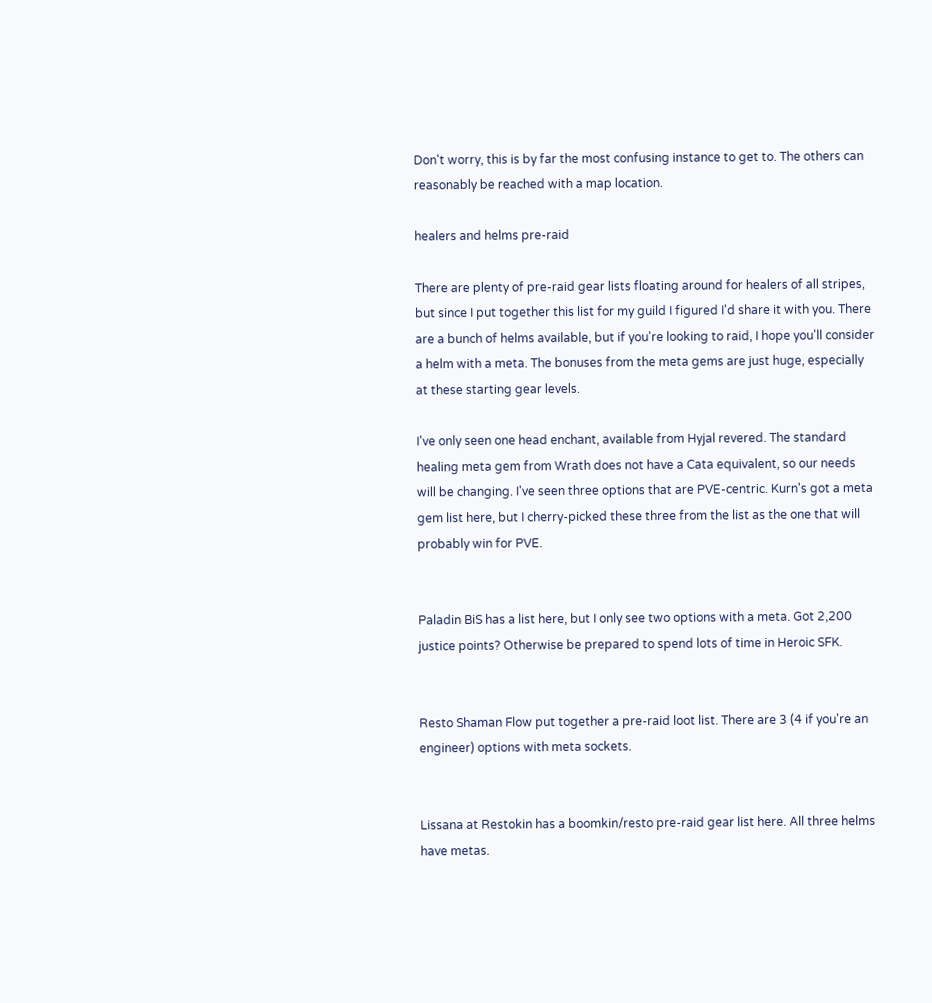Don't worry, this is by far the most confusing instance to get to. The others can reasonably be reached with a map location.

healers and helms pre-raid

There are plenty of pre-raid gear lists floating around for healers of all stripes, but since I put together this list for my guild I figured I'd share it with you. There are a bunch of helms available, but if you're looking to raid, I hope you'll consider a helm with a meta. The bonuses from the meta gems are just huge, especially at these starting gear levels.

I've only seen one head enchant, available from Hyjal revered. The standard healing meta gem from Wrath does not have a Cata equivalent, so our needs will be changing. I've seen three options that are PVE-centric. Kurn's got a meta gem list here, but I cherry-picked these three from the list as the one that will probably win for PVE.


Paladin BiS has a list here, but I only see two options with a meta. Got 2,200 justice points? Otherwise be prepared to spend lots of time in Heroic SFK.


Resto Shaman Flow put together a pre-raid loot list. There are 3 (4 if you're an engineer) options with meta sockets.


Lissana at Restokin has a boomkin/resto pre-raid gear list here. All three helms have metas.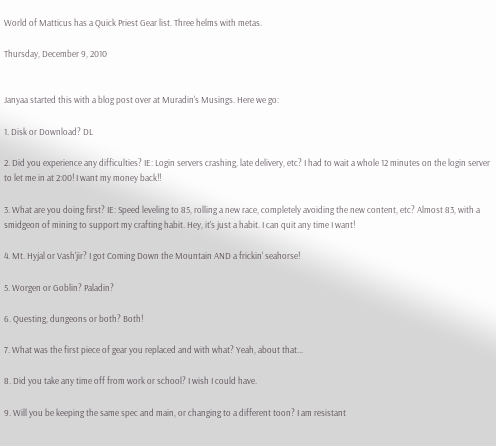World of Matticus has a Quick Priest Gear list. Three helms with metas.

Thursday, December 9, 2010


Janyaa started this with a blog post over at Muradin's Musings. Here we go:

1. Disk or Download? DL

2. Did you experience any difficulties? IE: Login servers crashing, late delivery, etc? I had to wait a whole 12 minutes on the login server to let me in at 2:00! I want my money back!!

3. What are you doing first? IE: Speed leveling to 85, rolling a new race, completely avoiding the new content, etc? Almost 83, with a smidgeon of mining to support my crafting habit. Hey, it's just a habit. I can quit any time I want!

4. Mt. Hyjal or Vash'jir? I got Coming Down the Mountain AND a frickin' seahorse!

5. Worgen or Goblin? Paladin?

6. Questing, dungeons or both? Both!

7. What was the first piece of gear you replaced and with what? Yeah, about that...

8. Did you take any time off from work or school? I wish I could have.

9. Will you be keeping the same spec and main, or changing to a different toon? I am resistant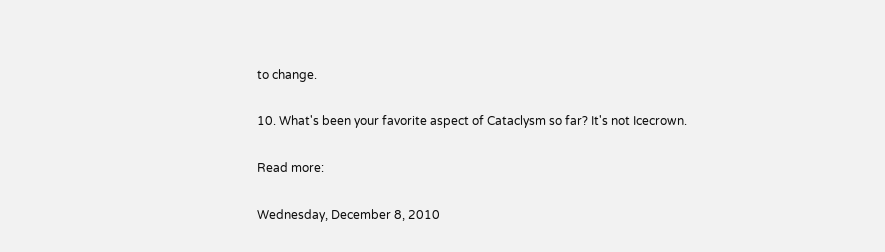to change.

10. What's been your favorite aspect of Cataclysm so far? It's not Icecrown.

Read more:

Wednesday, December 8, 2010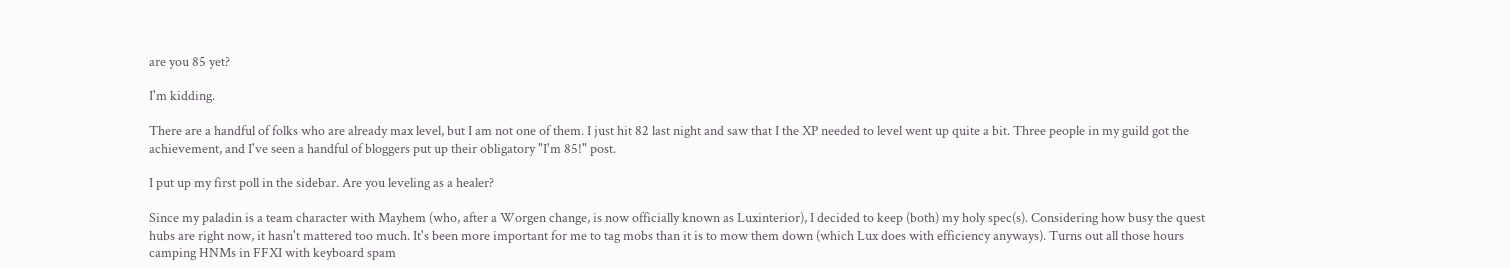are you 85 yet?

I'm kidding.

There are a handful of folks who are already max level, but I am not one of them. I just hit 82 last night and saw that I the XP needed to level went up quite a bit. Three people in my guild got the achievement, and I've seen a handful of bloggers put up their obligatory "I'm 85!" post.

I put up my first poll in the sidebar. Are you leveling as a healer?

Since my paladin is a team character with Mayhem (who, after a Worgen change, is now officially known as Luxinterior), I decided to keep (both) my holy spec(s). Considering how busy the quest hubs are right now, it hasn't mattered too much. It's been more important for me to tag mobs than it is to mow them down (which Lux does with efficiency anyways). Turns out all those hours camping HNMs in FFXI with keyboard spam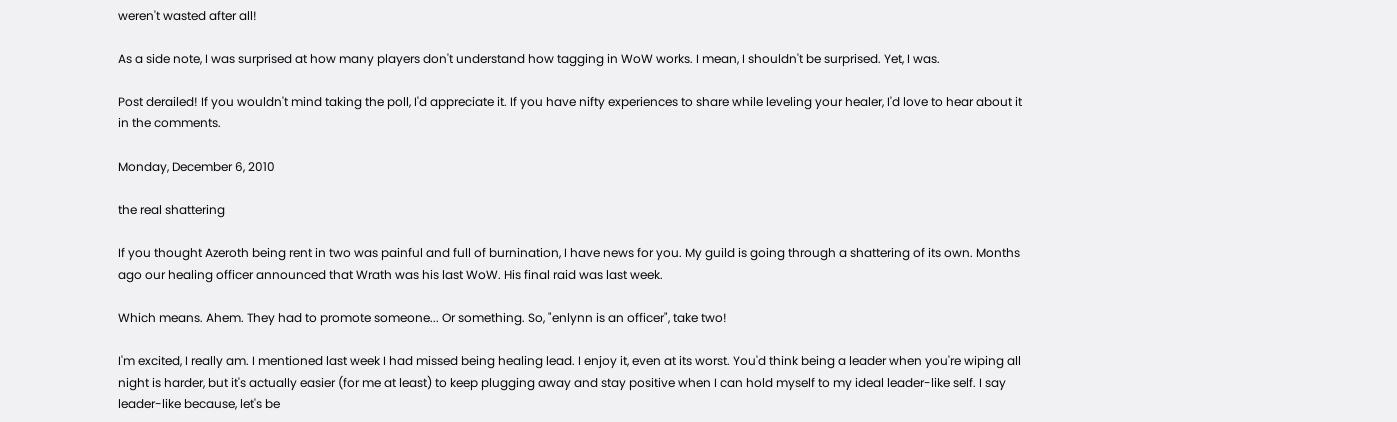weren't wasted after all!

As a side note, I was surprised at how many players don't understand how tagging in WoW works. I mean, I shouldn't be surprised. Yet, I was.

Post derailed! If you wouldn't mind taking the poll, I'd appreciate it. If you have nifty experiences to share while leveling your healer, I'd love to hear about it in the comments.

Monday, December 6, 2010

the real shattering

If you thought Azeroth being rent in two was painful and full of burnination, I have news for you. My guild is going through a shattering of its own. Months ago our healing officer announced that Wrath was his last WoW. His final raid was last week.

Which means. Ahem. They had to promote someone... Or something. So, "enlynn is an officer", take two!

I'm excited, I really am. I mentioned last week I had missed being healing lead. I enjoy it, even at its worst. You'd think being a leader when you're wiping all night is harder, but it's actually easier (for me at least) to keep plugging away and stay positive when I can hold myself to my ideal leader-like self. I say leader-like because, let's be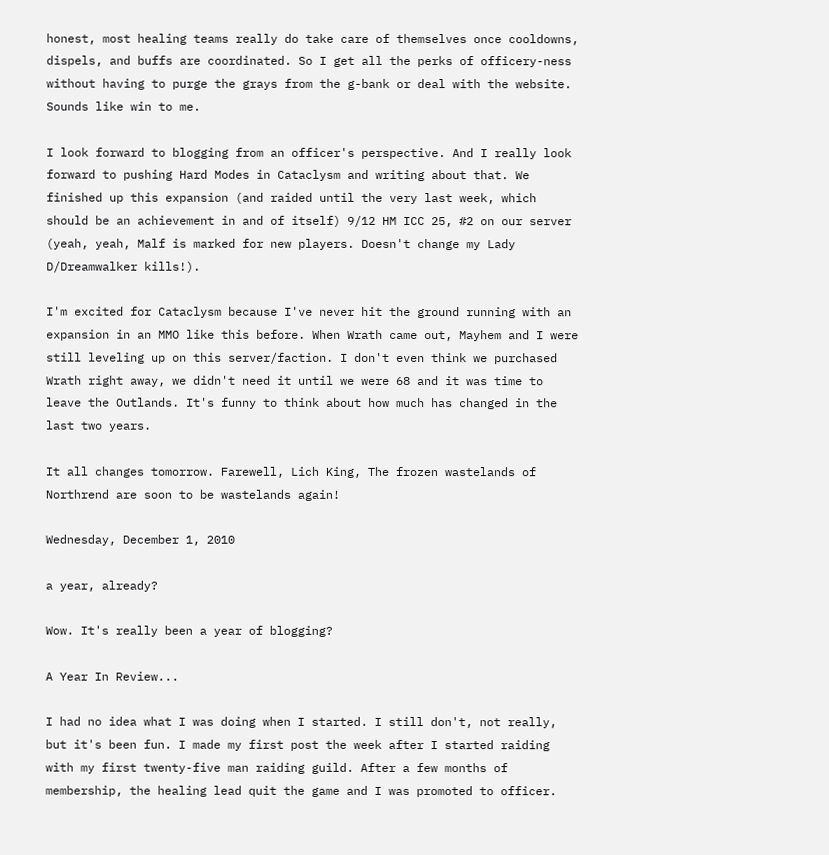honest, most healing teams really do take care of themselves once cooldowns, dispels, and buffs are coordinated. So I get all the perks of officery-ness without having to purge the grays from the g-bank or deal with the website. Sounds like win to me.

I look forward to blogging from an officer's perspective. And I really look forward to pushing Hard Modes in Cataclysm and writing about that. We finished up this expansion (and raided until the very last week, which should be an achievement in and of itself) 9/12 HM ICC 25, #2 on our server (yeah, yeah, Malf is marked for new players. Doesn't change my Lady D/Dreamwalker kills!).

I'm excited for Cataclysm because I've never hit the ground running with an expansion in an MMO like this before. When Wrath came out, Mayhem and I were still leveling up on this server/faction. I don't even think we purchased Wrath right away, we didn't need it until we were 68 and it was time to leave the Outlands. It's funny to think about how much has changed in the last two years.

It all changes tomorrow. Farewell, Lich King, The frozen wastelands of Northrend are soon to be wastelands again!

Wednesday, December 1, 2010

a year, already?

Wow. It's really been a year of blogging?

A Year In Review...

I had no idea what I was doing when I started. I still don't, not really, but it's been fun. I made my first post the week after I started raiding with my first twenty-five man raiding guild. After a few months of membership, the healing lead quit the game and I was promoted to officer.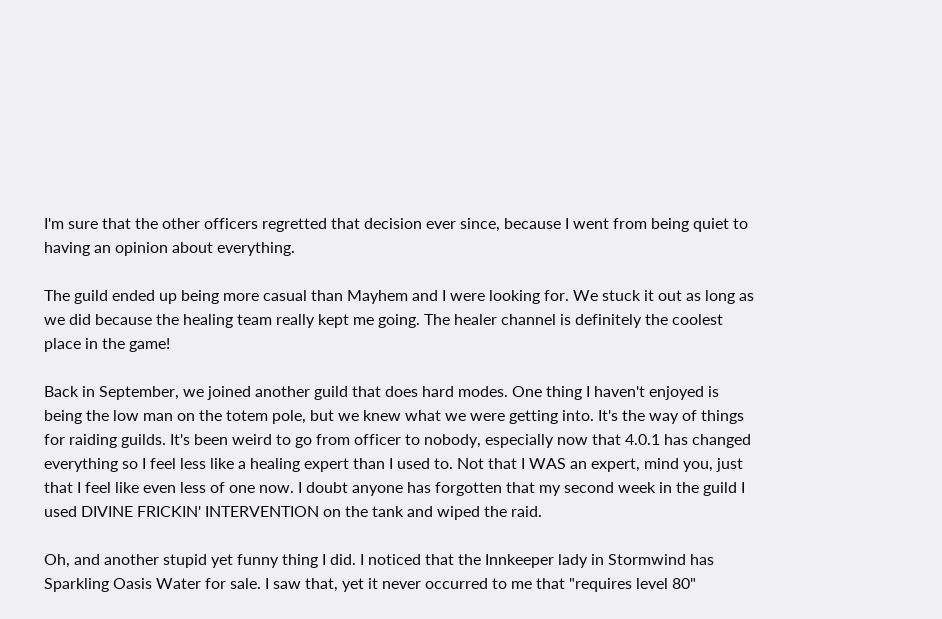I'm sure that the other officers regretted that decision ever since, because I went from being quiet to having an opinion about everything.

The guild ended up being more casual than Mayhem and I were looking for. We stuck it out as long as we did because the healing team really kept me going. The healer channel is definitely the coolest place in the game!

Back in September, we joined another guild that does hard modes. One thing I haven't enjoyed is being the low man on the totem pole, but we knew what we were getting into. It's the way of things for raiding guilds. It's been weird to go from officer to nobody, especially now that 4.0.1 has changed everything so I feel less like a healing expert than I used to. Not that I WAS an expert, mind you, just that I feel like even less of one now. I doubt anyone has forgotten that my second week in the guild I used DIVINE FRICKIN' INTERVENTION on the tank and wiped the raid.

Oh, and another stupid yet funny thing I did. I noticed that the Innkeeper lady in Stormwind has Sparkling Oasis Water for sale. I saw that, yet it never occurred to me that "requires level 80"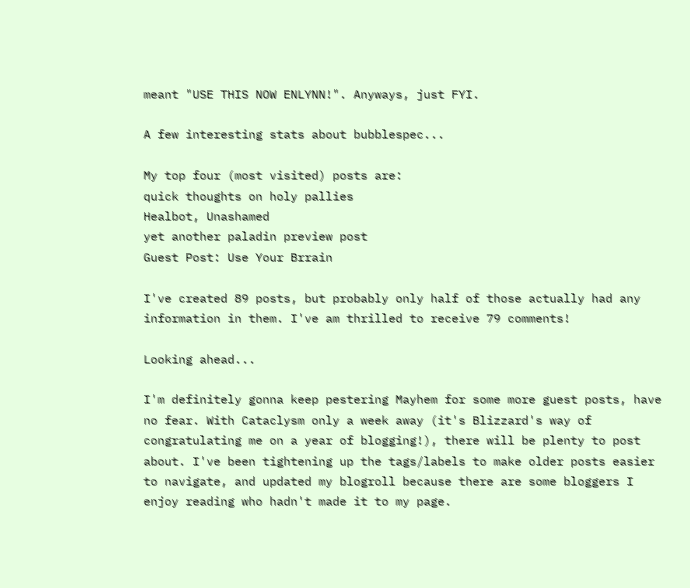meant "USE THIS NOW ENLYNN!". Anyways, just FYI.

A few interesting stats about bubblespec...

My top four (most visited) posts are:
quick thoughts on holy pallies
Healbot, Unashamed
yet another paladin preview post
Guest Post: Use Your Brrain

I've created 89 posts, but probably only half of those actually had any information in them. I've am thrilled to receive 79 comments!

Looking ahead...

I'm definitely gonna keep pestering Mayhem for some more guest posts, have no fear. With Cataclysm only a week away (it's Blizzard's way of congratulating me on a year of blogging!), there will be plenty to post about. I've been tightening up the tags/labels to make older posts easier to navigate, and updated my blogroll because there are some bloggers I enjoy reading who hadn't made it to my page.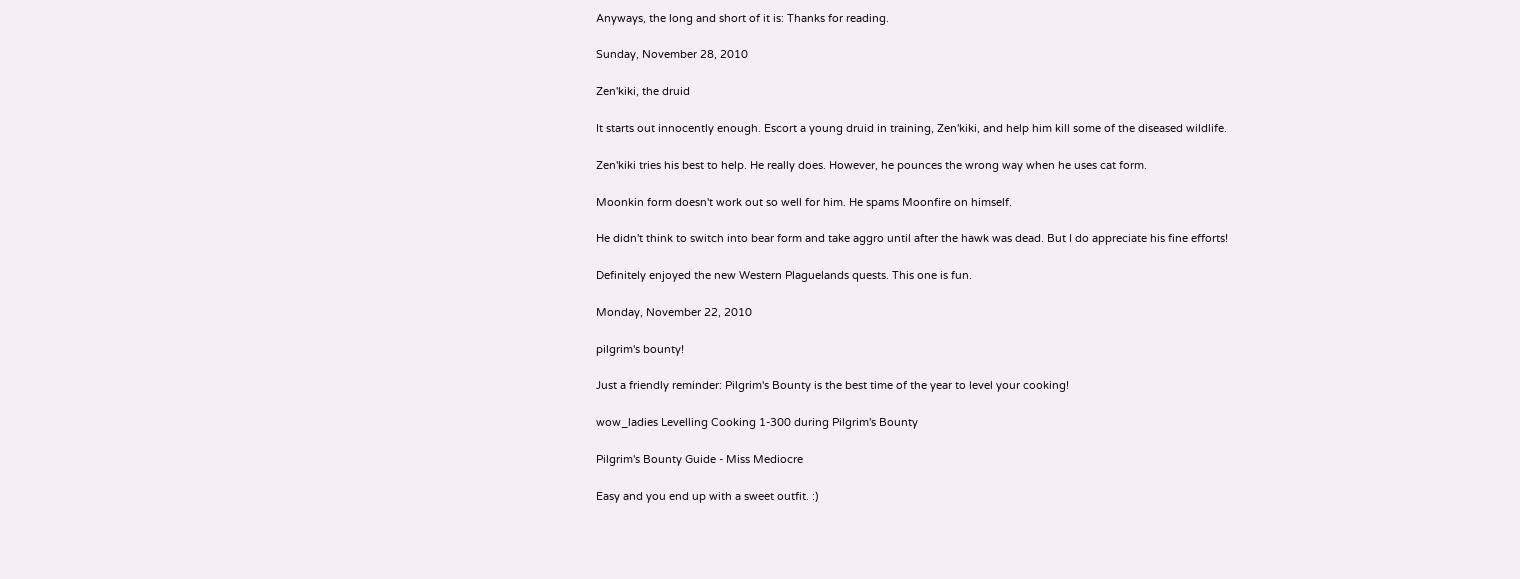Anyways, the long and short of it is: Thanks for reading.

Sunday, November 28, 2010

Zen'kiki, the druid

It starts out innocently enough. Escort a young druid in training, Zen'kiki, and help him kill some of the diseased wildlife.

Zen'kiki tries his best to help. He really does. However, he pounces the wrong way when he uses cat form.

Moonkin form doesn't work out so well for him. He spams Moonfire on himself.

He didn't think to switch into bear form and take aggro until after the hawk was dead. But I do appreciate his fine efforts!

Definitely enjoyed the new Western Plaguelands quests. This one is fun.

Monday, November 22, 2010

pilgrim's bounty!

Just a friendly reminder: Pilgrim's Bounty is the best time of the year to level your cooking!

wow_ladies Levelling Cooking 1-300 during Pilgrim's Bounty

Pilgrim's Bounty Guide - Miss Mediocre

Easy and you end up with a sweet outfit. :)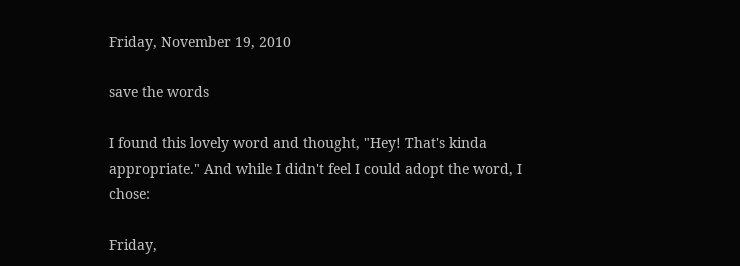Friday, November 19, 2010

save the words

I found this lovely word and thought, "Hey! That's kinda appropriate." And while I didn't feel I could adopt the word, I chose:

Friday,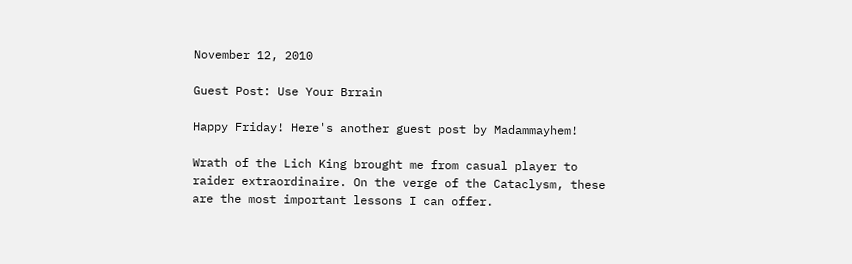November 12, 2010

Guest Post: Use Your Brrain

Happy Friday! Here's another guest post by Madammayhem!

Wrath of the Lich King brought me from casual player to raider extraordinaire. On the verge of the Cataclysm, these are the most important lessons I can offer.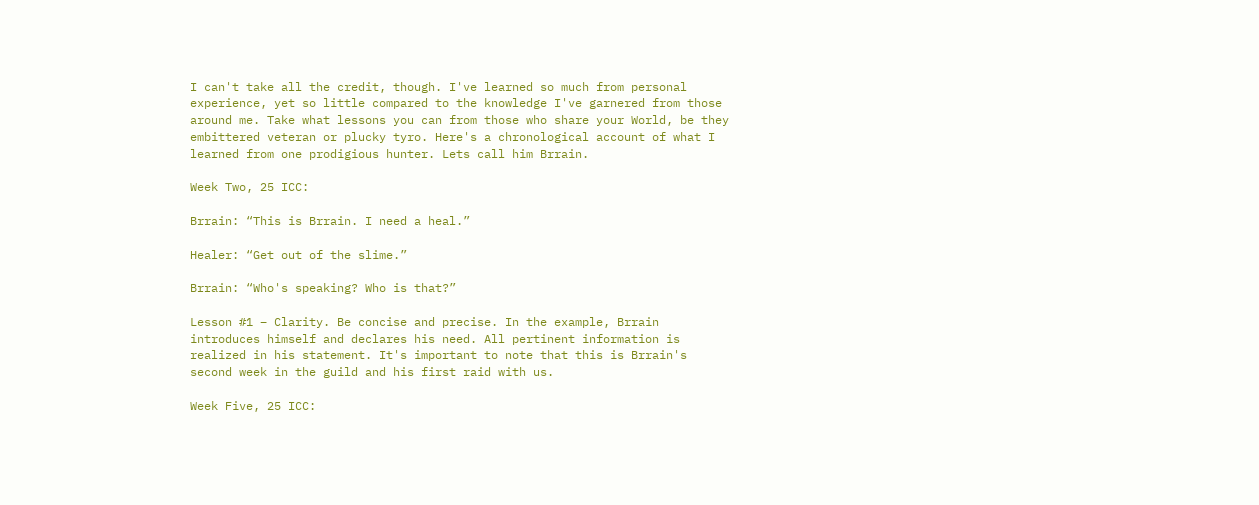I can't take all the credit, though. I've learned so much from personal experience, yet so little compared to the knowledge I've garnered from those around me. Take what lessons you can from those who share your World, be they embittered veteran or plucky tyro. Here's a chronological account of what I learned from one prodigious hunter. Lets call him Brrain.

Week Two, 25 ICC:

Brrain: “This is Brrain. I need a heal.”

Healer: “Get out of the slime.”

Brrain: “Who's speaking? Who is that?”

Lesson #1 – Clarity. Be concise and precise. In the example, Brrain introduces himself and declares his need. All pertinent information is realized in his statement. It's important to note that this is Brrain's second week in the guild and his first raid with us.

Week Five, 25 ICC: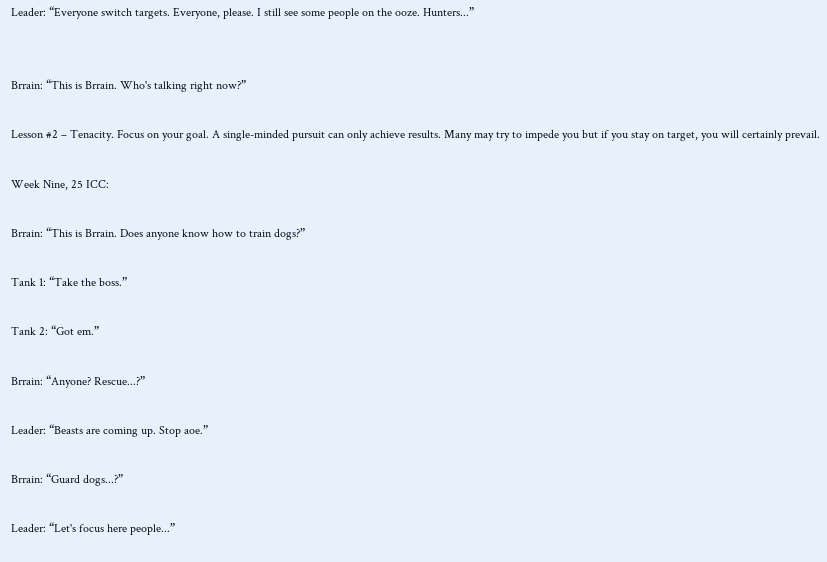Leader: “Everyone switch targets. Everyone, please. I still see some people on the ooze. Hunters...”


Brrain: “This is Brrain. Who's talking right now?”

Lesson #2 – Tenacity. Focus on your goal. A single-minded pursuit can only achieve results. Many may try to impede you but if you stay on target, you will certainly prevail.

Week Nine, 25 ICC:

Brrain: “This is Brrain. Does anyone know how to train dogs?”

Tank 1: “Take the boss.”

Tank 2: “Got em.”

Brrain: “Anyone? Rescue...?”

Leader: “Beasts are coming up. Stop aoe.”

Brrain: “Guard dogs...?”

Leader: “Let's focus here people...”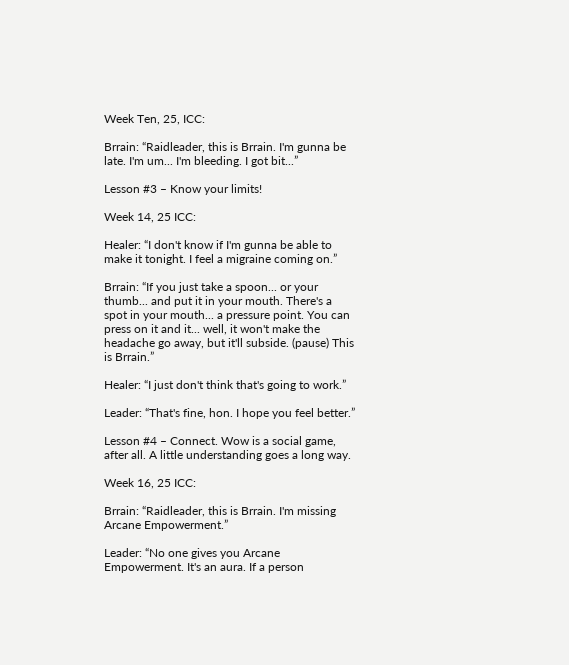Week Ten, 25, ICC:

Brrain: “Raidleader, this is Brrain. I'm gunna be late. I'm um... I'm bleeding. I got bit...”

Lesson #3 – Know your limits!

Week 14, 25 ICC:

Healer: “I don't know if I'm gunna be able to make it tonight. I feel a migraine coming on.”

Brrain: “If you just take a spoon... or your thumb... and put it in your mouth. There's a spot in your mouth... a pressure point. You can press on it and it... well, it won't make the headache go away, but it'll subside. (pause) This is Brrain.”

Healer: “I just don't think that's going to work.”

Leader: “That's fine, hon. I hope you feel better.”

Lesson #4 – Connect. Wow is a social game, after all. A little understanding goes a long way.

Week 16, 25 ICC:

Brrain: “Raidleader, this is Brrain. I'm missing Arcane Empowerment.”

Leader: “No one gives you Arcane Empowerment. It's an aura. If a person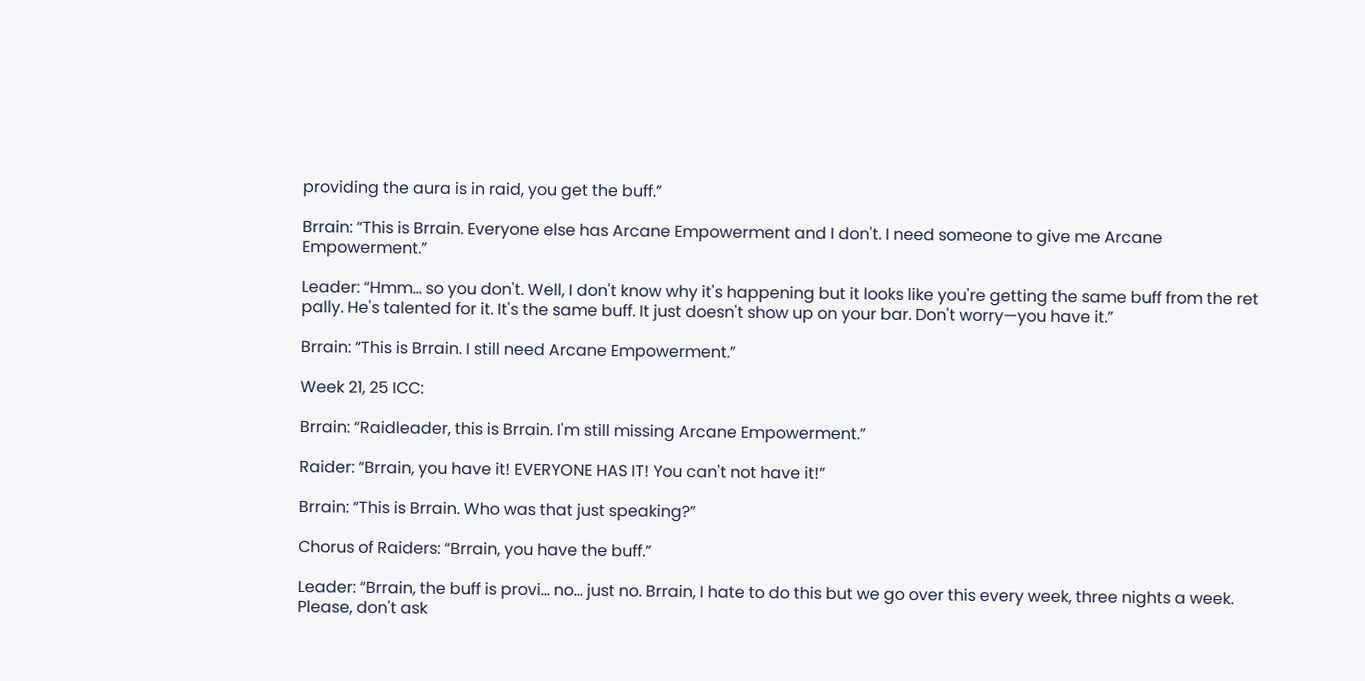providing the aura is in raid, you get the buff.”

Brrain: “This is Brrain. Everyone else has Arcane Empowerment and I don't. I need someone to give me Arcane Empowerment.”

Leader: “Hmm... so you don't. Well, I don't know why it's happening but it looks like you're getting the same buff from the ret pally. He's talented for it. It's the same buff. It just doesn't show up on your bar. Don't worry—you have it.”

Brrain: “This is Brrain. I still need Arcane Empowerment.”

Week 21, 25 ICC:

Brrain: “Raidleader, this is Brrain. I'm still missing Arcane Empowerment.”

Raider: “Brrain, you have it! EVERYONE HAS IT! You can't not have it!”

Brrain: “This is Brrain. Who was that just speaking?”

Chorus of Raiders: “Brrain, you have the buff.”

Leader: “Brrain, the buff is provi... no... just no. Brrain, I hate to do this but we go over this every week, three nights a week. Please, don't ask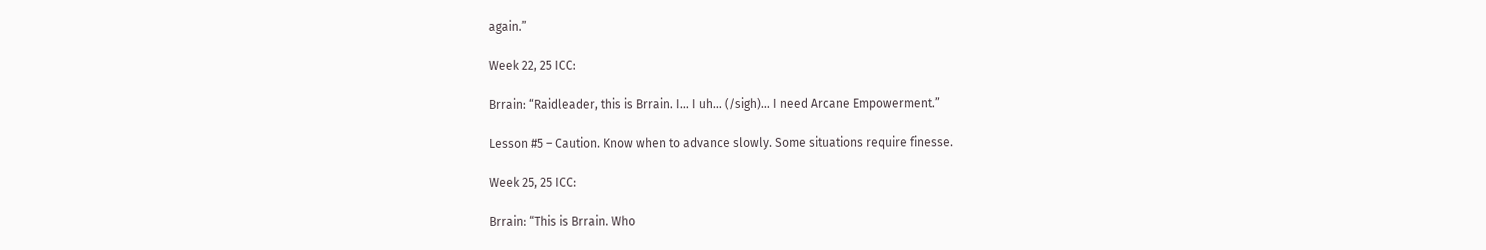again.”

Week 22, 25 ICC:

Brrain: “Raidleader, this is Brrain. I... I uh... (/sigh)... I need Arcane Empowerment.”

Lesson #5 – Caution. Know when to advance slowly. Some situations require finesse.

Week 25, 25 ICC:

Brrain: “This is Brrain. Who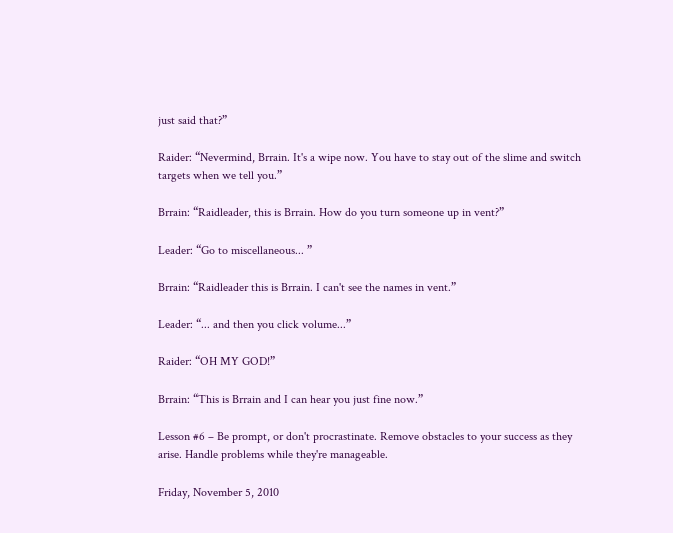just said that?”

Raider: “Nevermind, Brrain. It's a wipe now. You have to stay out of the slime and switch targets when we tell you.”

Brrain: “Raidleader, this is Brrain. How do you turn someone up in vent?”

Leader: “Go to miscellaneous... ”

Brrain: “Raidleader this is Brrain. I can't see the names in vent.”

Leader: “... and then you click volume...”

Raider: “OH MY GOD!”

Brrain: “This is Brrain and I can hear you just fine now.”

Lesson #6 – Be prompt, or don't procrastinate. Remove obstacles to your success as they arise. Handle problems while they're manageable.

Friday, November 5, 2010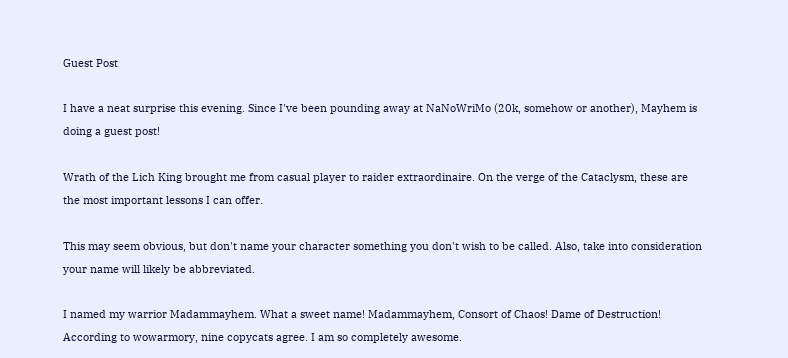Guest Post

I have a neat surprise this evening. Since I've been pounding away at NaNoWriMo (20k, somehow or another), Mayhem is doing a guest post!

Wrath of the Lich King brought me from casual player to raider extraordinaire. On the verge of the Cataclysm, these are the most important lessons I can offer.

This may seem obvious, but don't name your character something you don't wish to be called. Also, take into consideration your name will likely be abbreviated.

I named my warrior Madammayhem. What a sweet name! Madammayhem, Consort of Chaos! Dame of Destruction! According to wowarmory, nine copycats agree. I am so completely awesome.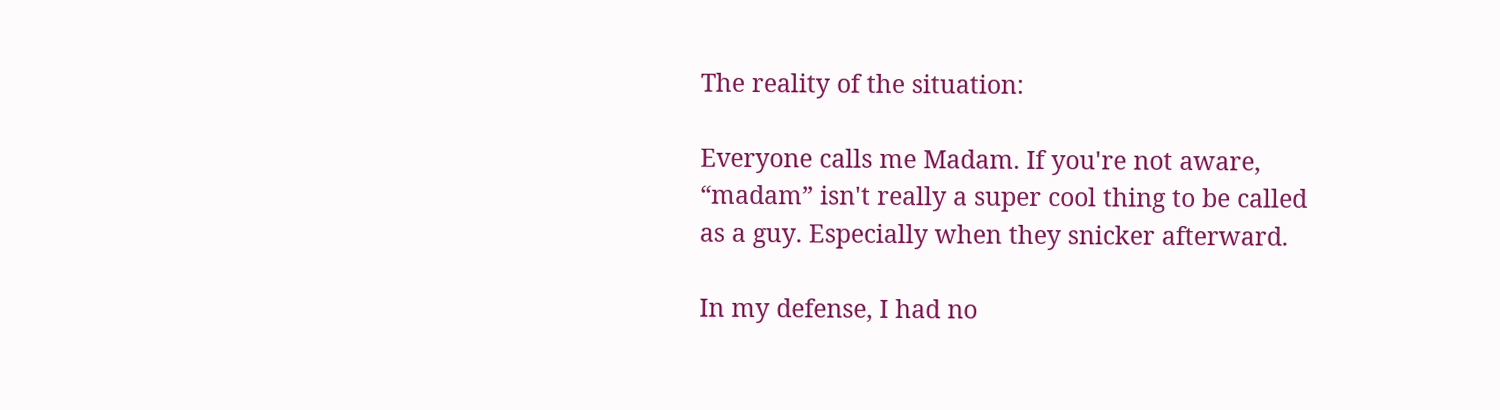The reality of the situation:

Everyone calls me Madam. If you're not aware, “madam” isn't really a super cool thing to be called as a guy. Especially when they snicker afterward.

In my defense, I had no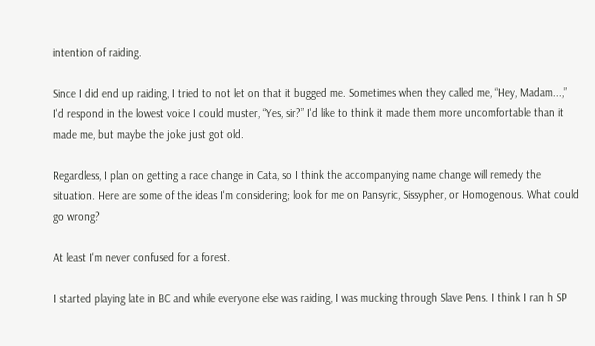intention of raiding.

Since I did end up raiding, I tried to not let on that it bugged me. Sometimes when they called me, “Hey, Madam...,” I'd respond in the lowest voice I could muster, “Yes, sir?” I'd like to think it made them more uncomfortable than it made me, but maybe the joke just got old.

Regardless, I plan on getting a race change in Cata, so I think the accompanying name change will remedy the situation. Here are some of the ideas I'm considering; look for me on Pansyric, Sissypher, or Homogenous. What could go wrong?

At least I'm never confused for a forest.

I started playing late in BC and while everyone else was raiding, I was mucking through Slave Pens. I think I ran h SP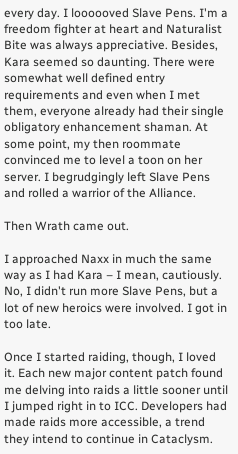every day. I loooooved Slave Pens. I'm a freedom fighter at heart and Naturalist Bite was always appreciative. Besides, Kara seemed so daunting. There were somewhat well defined entry requirements and even when I met them, everyone already had their single obligatory enhancement shaman. At some point, my then roommate convinced me to level a toon on her server. I begrudgingly left Slave Pens and rolled a warrior of the Alliance.

Then Wrath came out.

I approached Naxx in much the same way as I had Kara – I mean, cautiously. No, I didn't run more Slave Pens, but a lot of new heroics were involved. I got in too late.

Once I started raiding, though, I loved it. Each new major content patch found me delving into raids a little sooner until I jumped right in to ICC. Developers had made raids more accessible, a trend they intend to continue in Cataclysm.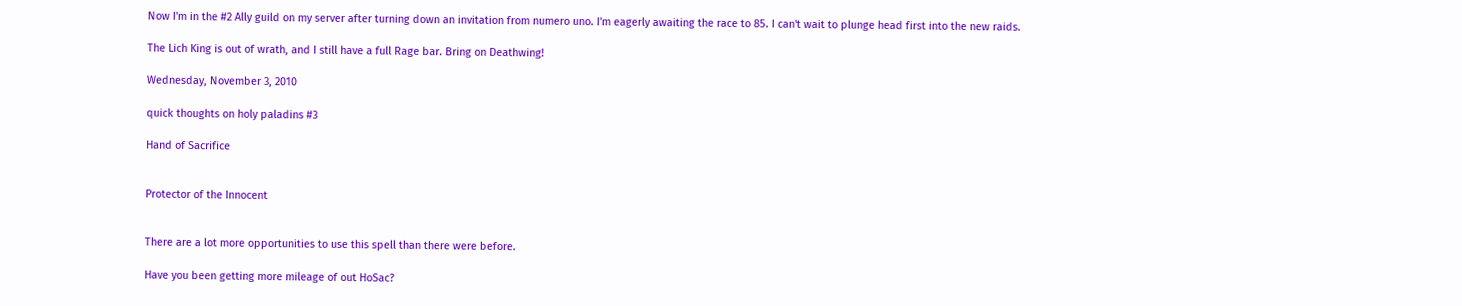Now I'm in the #2 Ally guild on my server after turning down an invitation from numero uno. I'm eagerly awaiting the race to 85. I can't wait to plunge head first into the new raids.

The Lich King is out of wrath, and I still have a full Rage bar. Bring on Deathwing!

Wednesday, November 3, 2010

quick thoughts on holy paladins #3

Hand of Sacrifice


Protector of the Innocent


There are a lot more opportunities to use this spell than there were before.

Have you been getting more mileage of out HoSac?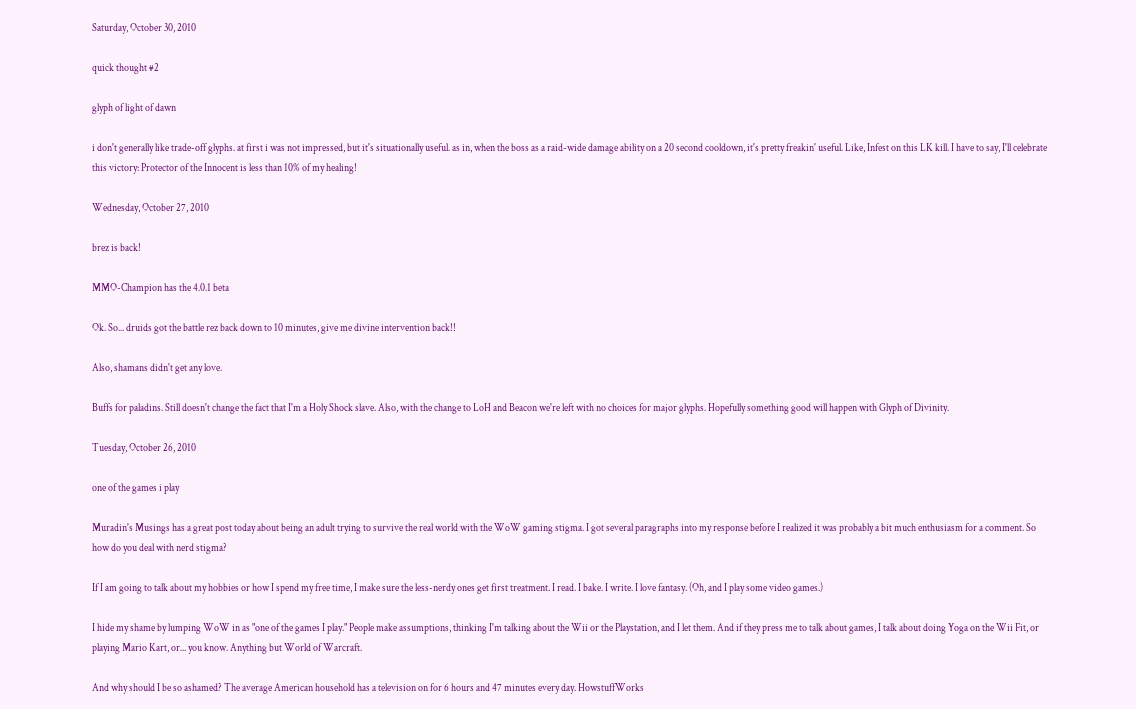Saturday, October 30, 2010

quick thought #2

glyph of light of dawn

i don't generally like trade-off glyphs. at first i was not impressed, but it's situationally useful. as in, when the boss as a raid-wide damage ability on a 20 second cooldown, it's pretty freakin' useful. Like, Infest on this LK kill. I have to say, I'll celebrate this victory: Protector of the Innocent is less than 10% of my healing!

Wednesday, October 27, 2010

brez is back!

MMO-Champion has the 4.0.1 beta

Ok. So... druids got the battle rez back down to 10 minutes, give me divine intervention back!!

Also, shamans didn't get any love.

Buffs for paladins. Still doesn't change the fact that I'm a Holy Shock slave. Also, with the change to LoH and Beacon we're left with no choices for major glyphs. Hopefully something good will happen with Glyph of Divinity.

Tuesday, October 26, 2010

one of the games i play

Muradin's Musings has a great post today about being an adult trying to survive the real world with the WoW gaming stigma. I got several paragraphs into my response before I realized it was probably a bit much enthusiasm for a comment. So how do you deal with nerd stigma?

If I am going to talk about my hobbies or how I spend my free time, I make sure the less-nerdy ones get first treatment. I read. I bake. I write. I love fantasy. (Oh, and I play some video games.)

I hide my shame by lumping WoW in as "one of the games I play." People make assumptions, thinking I'm talking about the Wii or the Playstation, and I let them. And if they press me to talk about games, I talk about doing Yoga on the Wii Fit, or playing Mario Kart, or... you know. Anything but World of Warcraft.

And why should I be so ashamed? The average American household has a television on for 6 hours and 47 minutes every day. HowstuffWorks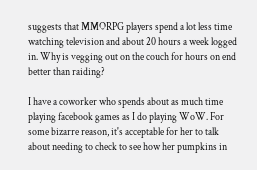suggests that MMORPG players spend a lot less time watching television and about 20 hours a week logged in. Why is vegging out on the couch for hours on end better than raiding?

I have a coworker who spends about as much time playing facebook games as I do playing WoW. For some bizarre reason, it's acceptable for her to talk about needing to check to see how her pumpkins in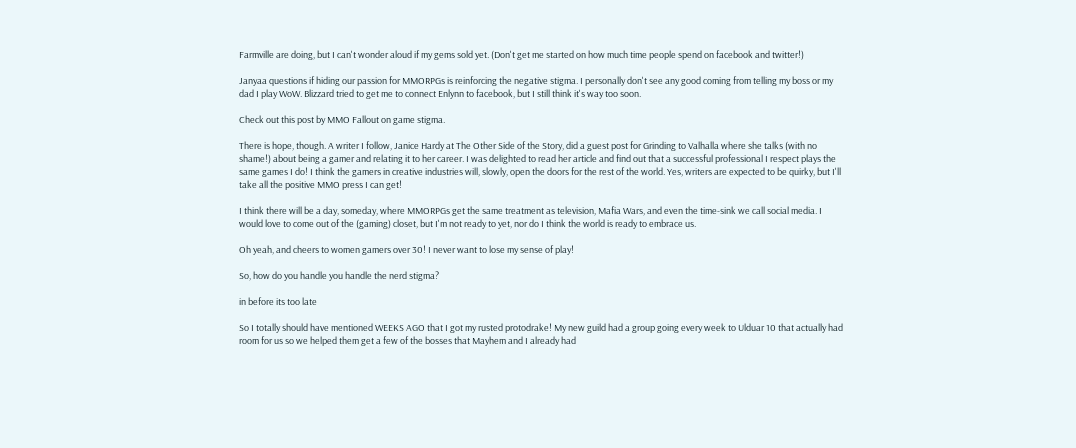Farmville are doing, but I can't wonder aloud if my gems sold yet. (Don't get me started on how much time people spend on facebook and twitter!)

Janyaa questions if hiding our passion for MMORPGs is reinforcing the negative stigma. I personally don't see any good coming from telling my boss or my dad I play WoW. Blizzard tried to get me to connect Enlynn to facebook, but I still think it's way too soon.

Check out this post by MMO Fallout on game stigma.

There is hope, though. A writer I follow, Janice Hardy at The Other Side of the Story, did a guest post for Grinding to Valhalla where she talks (with no shame!) about being a gamer and relating it to her career. I was delighted to read her article and find out that a successful professional I respect plays the same games I do! I think the gamers in creative industries will, slowly, open the doors for the rest of the world. Yes, writers are expected to be quirky, but I'll take all the positive MMO press I can get!

I think there will be a day, someday, where MMORPGs get the same treatment as television, Mafia Wars, and even the time-sink we call social media. I would love to come out of the (gaming) closet, but I'm not ready to yet, nor do I think the world is ready to embrace us.

Oh yeah, and cheers to women gamers over 30! I never want to lose my sense of play!

So, how do you handle you handle the nerd stigma?

in before its too late

So I totally should have mentioned WEEKS AGO that I got my rusted protodrake! My new guild had a group going every week to Ulduar 10 that actually had room for us so we helped them get a few of the bosses that Mayhem and I already had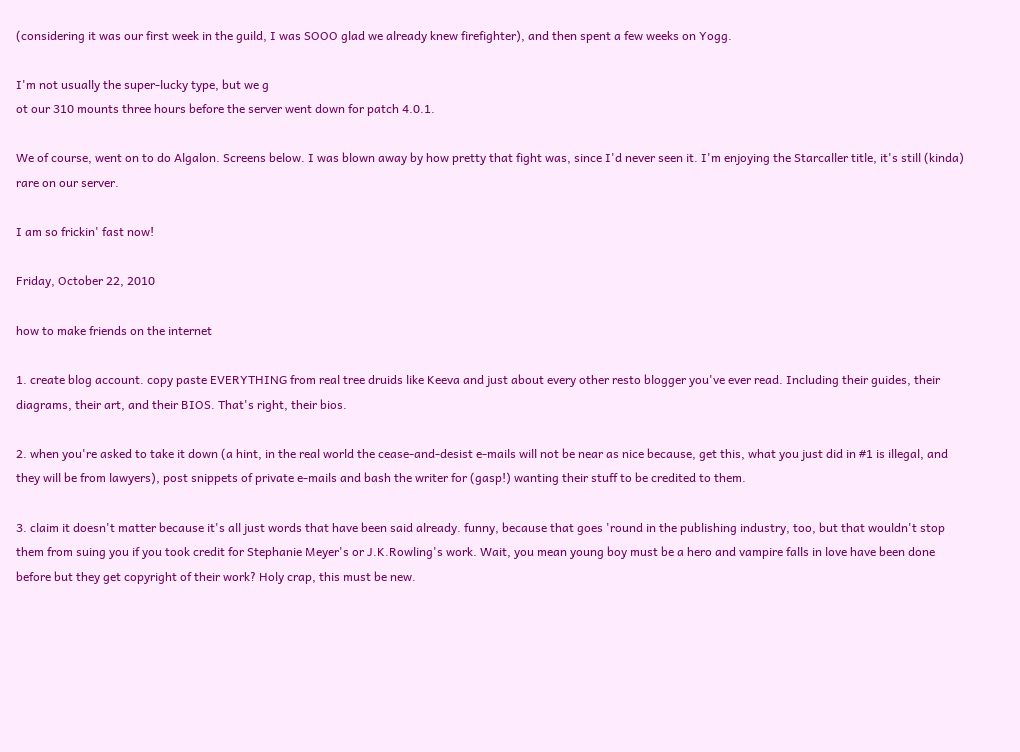(considering it was our first week in the guild, I was SOOO glad we already knew firefighter), and then spent a few weeks on Yogg.

I'm not usually the super-lucky type, but we g
ot our 310 mounts three hours before the server went down for patch 4.0.1.

We of course, went on to do Algalon. Screens below. I was blown away by how pretty that fight was, since I'd never seen it. I'm enjoying the Starcaller title, it's still (kinda) rare on our server.

I am so frickin' fast now!

Friday, October 22, 2010

how to make friends on the internet

1. create blog account. copy paste EVERYTHING from real tree druids like Keeva and just about every other resto blogger you've ever read. Including their guides, their diagrams, their art, and their BIOS. That's right, their bios.

2. when you're asked to take it down (a hint, in the real world the cease-and-desist e-mails will not be near as nice because, get this, what you just did in #1 is illegal, and they will be from lawyers), post snippets of private e-mails and bash the writer for (gasp!) wanting their stuff to be credited to them.

3. claim it doesn't matter because it's all just words that have been said already. funny, because that goes 'round in the publishing industry, too, but that wouldn't stop them from suing you if you took credit for Stephanie Meyer's or J.K.Rowling's work. Wait, you mean young boy must be a hero and vampire falls in love have been done before but they get copyright of their work? Holy crap, this must be new.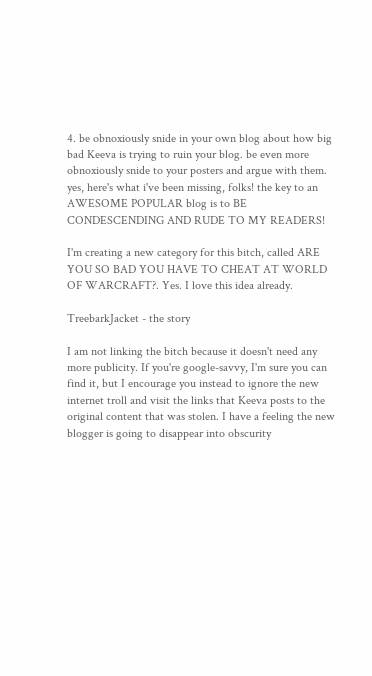4. be obnoxiously snide in your own blog about how big bad Keeva is trying to ruin your blog. be even more obnoxiously snide to your posters and argue with them. yes, here's what i've been missing, folks! the key to an AWESOME POPULAR blog is to BE CONDESCENDING AND RUDE TO MY READERS!

I'm creating a new category for this bitch, called ARE YOU SO BAD YOU HAVE TO CHEAT AT WORLD OF WARCRAFT?. Yes. I love this idea already.

TreebarkJacket - the story

I am not linking the bitch because it doesn't need any more publicity. If you're google-savvy, I'm sure you can find it, but I encourage you instead to ignore the new internet troll and visit the links that Keeva posts to the original content that was stolen. I have a feeling the new blogger is going to disappear into obscurity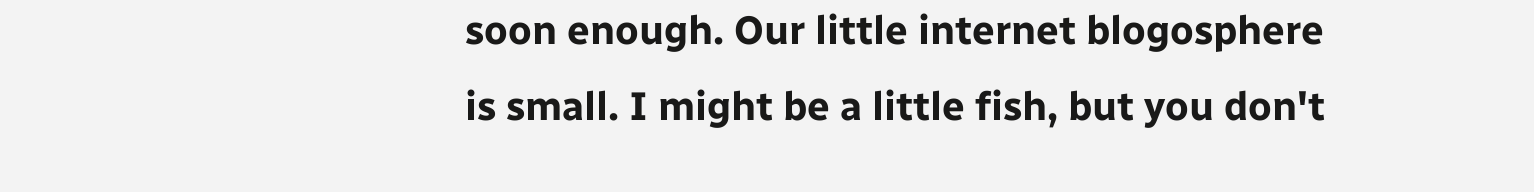soon enough. Our little internet blogosphere is small. I might be a little fish, but you don't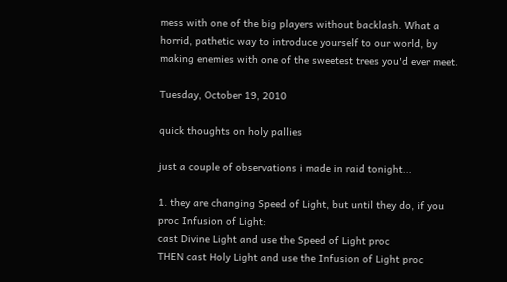mess with one of the big players without backlash. What a horrid, pathetic way to introduce yourself to our world, by making enemies with one of the sweetest trees you'd ever meet.

Tuesday, October 19, 2010

quick thoughts on holy pallies

just a couple of observations i made in raid tonight...

1. they are changing Speed of Light, but until they do, if you proc Infusion of Light:
cast Divine Light and use the Speed of Light proc
THEN cast Holy Light and use the Infusion of Light proc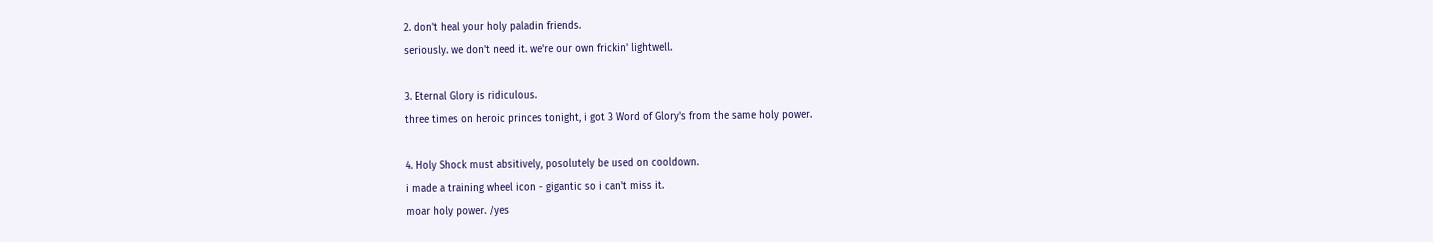2. don't heal your holy paladin friends.
seriously. we don't need it. we're our own frickin' lightwell.

3. Eternal Glory is ridiculous.
three times on heroic princes tonight, i got 3 Word of Glory's from the same holy power.

4. Holy Shock must absitively, posolutely be used on cooldown.
i made a training wheel icon - gigantic so i can't miss it.
moar holy power. /yes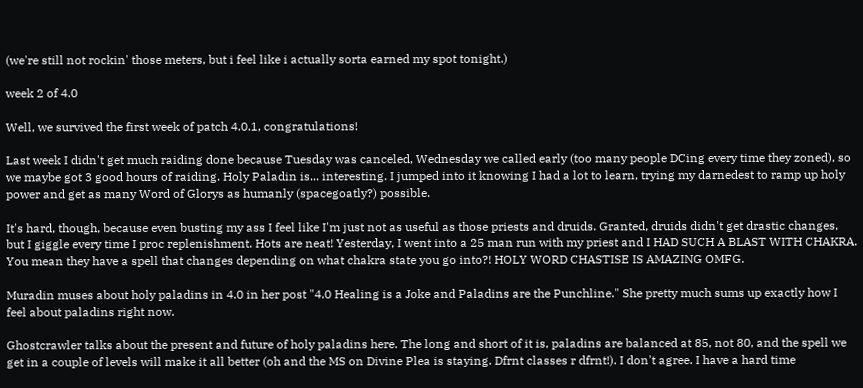(we're still not rockin' those meters, but i feel like i actually sorta earned my spot tonight.)

week 2 of 4.0

Well, we survived the first week of patch 4.0.1, congratulations!

Last week I didn't get much raiding done because Tuesday was canceled, Wednesday we called early (too many people DCing every time they zoned), so we maybe got 3 good hours of raiding. Holy Paladin is... interesting. I jumped into it knowing I had a lot to learn, trying my darnedest to ramp up holy power and get as many Word of Glorys as humanly (spacegoatly?) possible.

It's hard, though, because even busting my ass I feel like I'm just not as useful as those priests and druids. Granted, druids didn't get drastic changes, but I giggle every time I proc replenishment. Hots are neat! Yesterday, I went into a 25 man run with my priest and I HAD SUCH A BLAST WITH CHAKRA. You mean they have a spell that changes depending on what chakra state you go into?! HOLY WORD CHASTISE IS AMAZING OMFG.

Muradin muses about holy paladins in 4.0 in her post "4.0 Healing is a Joke and Paladins are the Punchline." She pretty much sums up exactly how I feel about paladins right now.

Ghostcrawler talks about the present and future of holy paladins here. The long and short of it is, paladins are balanced at 85, not 80, and the spell we get in a couple of levels will make it all better (oh and the MS on Divine Plea is staying. Dfrnt classes r dfrnt!). I don't agree. I have a hard time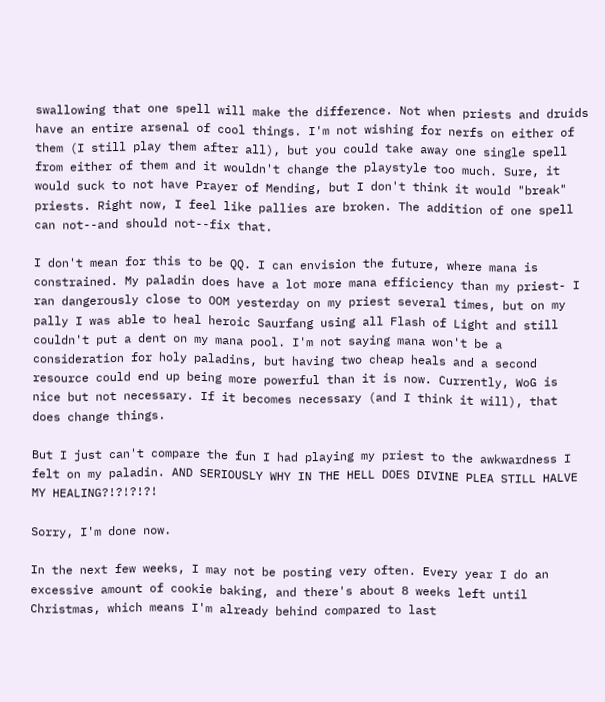swallowing that one spell will make the difference. Not when priests and druids have an entire arsenal of cool things. I'm not wishing for nerfs on either of them (I still play them after all), but you could take away one single spell from either of them and it wouldn't change the playstyle too much. Sure, it would suck to not have Prayer of Mending, but I don't think it would "break" priests. Right now, I feel like pallies are broken. The addition of one spell can not--and should not--fix that.

I don't mean for this to be QQ. I can envision the future, where mana is constrained. My paladin does have a lot more mana efficiency than my priest- I ran dangerously close to OOM yesterday on my priest several times, but on my pally I was able to heal heroic Saurfang using all Flash of Light and still couldn't put a dent on my mana pool. I'm not saying mana won't be a consideration for holy paladins, but having two cheap heals and a second resource could end up being more powerful than it is now. Currently, WoG is nice but not necessary. If it becomes necessary (and I think it will), that does change things.

But I just can't compare the fun I had playing my priest to the awkwardness I felt on my paladin. AND SERIOUSLY WHY IN THE HELL DOES DIVINE PLEA STILL HALVE MY HEALING?!?!?!?!

Sorry, I'm done now.

In the next few weeks, I may not be posting very often. Every year I do an excessive amount of cookie baking, and there's about 8 weeks left until Christmas, which means I'm already behind compared to last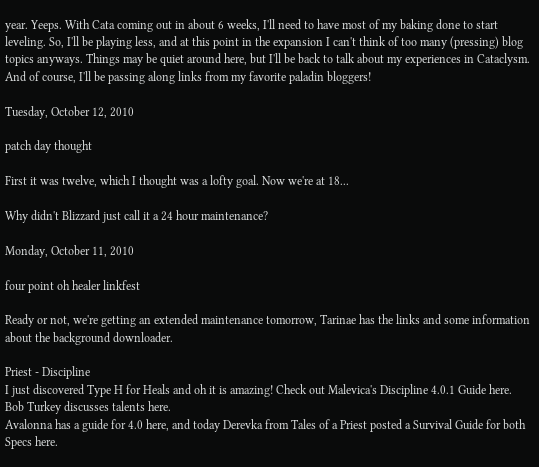year. Yeeps. With Cata coming out in about 6 weeks, I'll need to have most of my baking done to start leveling. So, I'll be playing less, and at this point in the expansion I can't think of too many (pressing) blog topics anyways. Things may be quiet around here, but I'll be back to talk about my experiences in Cataclysm. And of course, I'll be passing along links from my favorite paladin bloggers!

Tuesday, October 12, 2010

patch day thought

First it was twelve, which I thought was a lofty goal. Now we're at 18...

Why didn't Blizzard just call it a 24 hour maintenance?

Monday, October 11, 2010

four point oh healer linkfest

Ready or not, we're getting an extended maintenance tomorrow, Tarinae has the links and some information about the background downloader.

Priest - Discipline
I just discovered Type H for Heals and oh it is amazing! Check out Malevica's Discipline 4.0.1 Guide here.
Bob Turkey discusses talents here.
Avalonna has a guide for 4.0 here, and today Derevka from Tales of a Priest posted a Survival Guide for both Specs here.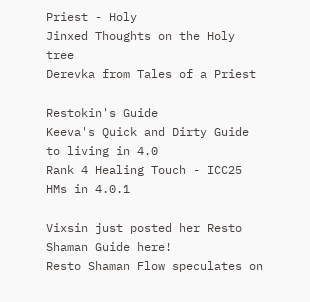Priest - Holy
Jinxed Thoughts on the Holy tree
Derevka from Tales of a Priest

Restokin's Guide
Keeva's Quick and Dirty Guide to living in 4.0
Rank 4 Healing Touch - ICC25 HMs in 4.0.1

Vixsin just posted her Resto Shaman Guide here!
Resto Shaman Flow speculates on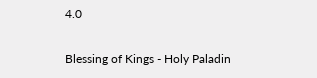4.0

Blessing of Kings - Holy Paladin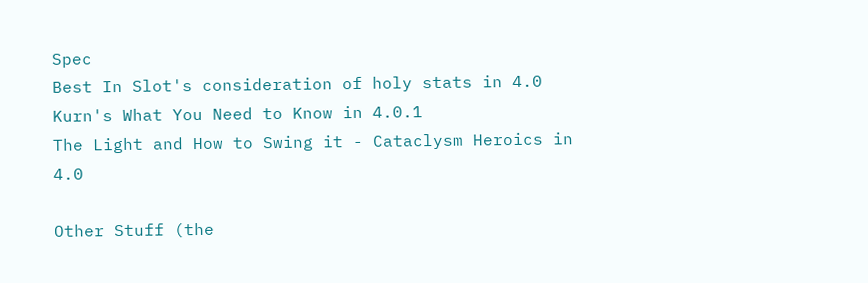Spec
Best In Slot's consideration of holy stats in 4.0
Kurn's What You Need to Know in 4.0.1
The Light and How to Swing it - Cataclysm Heroics in 4.0

Other Stuff (the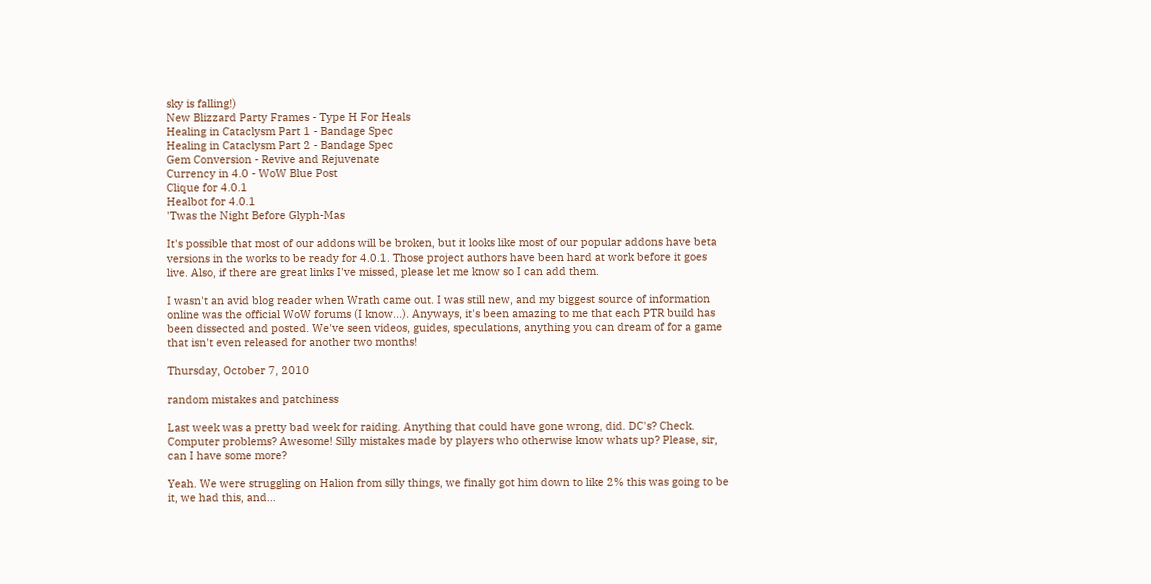sky is falling!)
New Blizzard Party Frames - Type H For Heals
Healing in Cataclysm Part 1 - Bandage Spec
Healing in Cataclysm Part 2 - Bandage Spec
Gem Conversion - Revive and Rejuvenate
Currency in 4.0 - WoW Blue Post
Clique for 4.0.1
Healbot for 4.0.1
'Twas the Night Before Glyph-Mas

It's possible that most of our addons will be broken, but it looks like most of our popular addons have beta versions in the works to be ready for 4.0.1. Those project authors have been hard at work before it goes live. Also, if there are great links I've missed, please let me know so I can add them.

I wasn't an avid blog reader when Wrath came out. I was still new, and my biggest source of information online was the official WoW forums (I know...). Anyways, it's been amazing to me that each PTR build has been dissected and posted. We've seen videos, guides, speculations, anything you can dream of for a game that isn't even released for another two months!

Thursday, October 7, 2010

random mistakes and patchiness

Last week was a pretty bad week for raiding. Anything that could have gone wrong, did. DC's? Check. Computer problems? Awesome! Silly mistakes made by players who otherwise know whats up? Please, sir, can I have some more?

Yeah. We were struggling on Halion from silly things, we finally got him down to like 2% this was going to be it, we had this, and...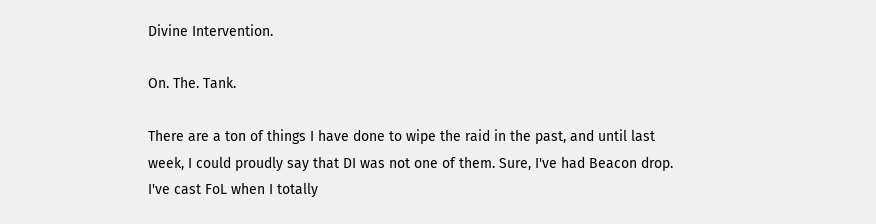Divine Intervention.

On. The. Tank.

There are a ton of things I have done to wipe the raid in the past, and until last week, I could proudly say that DI was not one of them. Sure, I've had Beacon drop. I've cast FoL when I totally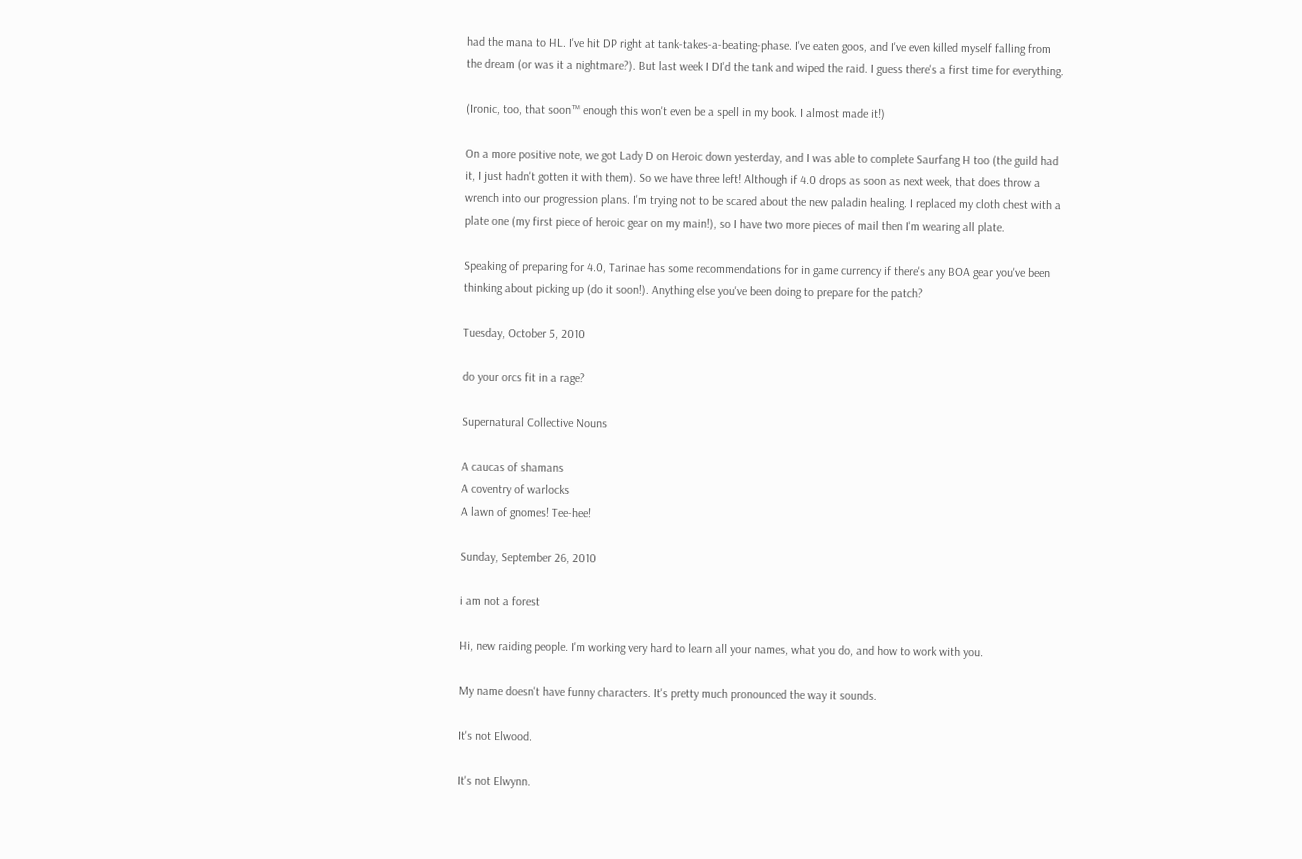had the mana to HL. I've hit DP right at tank-takes-a-beating-phase. I've eaten goos, and I've even killed myself falling from the dream (or was it a nightmare?). But last week I DI'd the tank and wiped the raid. I guess there's a first time for everything.

(Ironic, too, that soon™ enough this won't even be a spell in my book. I almost made it!)

On a more positive note, we got Lady D on Heroic down yesterday, and I was able to complete Saurfang H too (the guild had it, I just hadn't gotten it with them). So we have three left! Although if 4.0 drops as soon as next week, that does throw a wrench into our progression plans. I'm trying not to be scared about the new paladin healing. I replaced my cloth chest with a plate one (my first piece of heroic gear on my main!), so I have two more pieces of mail then I'm wearing all plate.

Speaking of preparing for 4.0, Tarinae has some recommendations for in game currency if there's any BOA gear you've been thinking about picking up (do it soon!). Anything else you've been doing to prepare for the patch?

Tuesday, October 5, 2010

do your orcs fit in a rage?

Supernatural Collective Nouns

A caucas of shamans
A coventry of warlocks
A lawn of gnomes! Tee-hee!

Sunday, September 26, 2010

i am not a forest

Hi, new raiding people. I'm working very hard to learn all your names, what you do, and how to work with you.

My name doesn't have funny characters. It's pretty much pronounced the way it sounds.

It's not Elwood.

It's not Elwynn.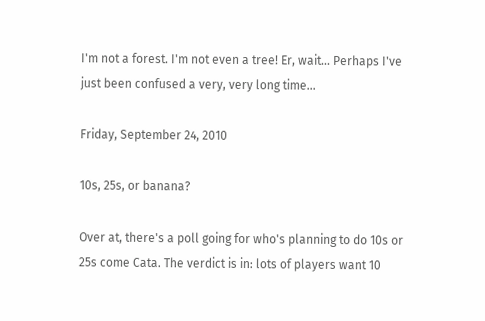I'm not a forest. I'm not even a tree! Er, wait... Perhaps I've just been confused a very, very long time...

Friday, September 24, 2010

10s, 25s, or banana?

Over at, there's a poll going for who's planning to do 10s or 25s come Cata. The verdict is in: lots of players want 10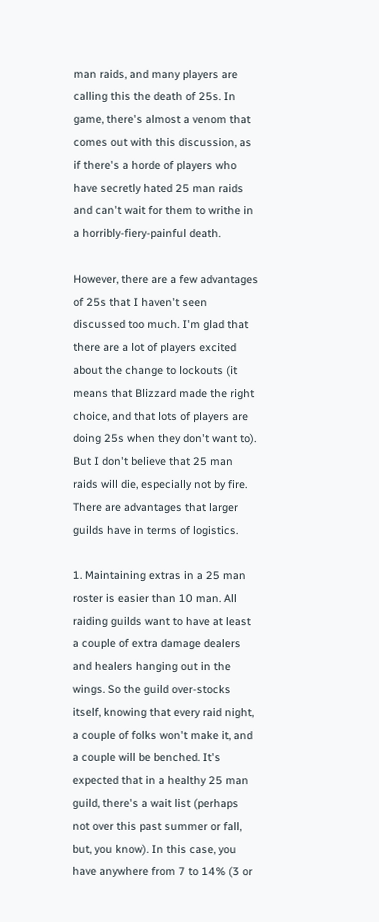man raids, and many players are calling this the death of 25s. In game, there's almost a venom that comes out with this discussion, as if there's a horde of players who have secretly hated 25 man raids and can't wait for them to writhe in a horribly-fiery-painful death.

However, there are a few advantages of 25s that I haven't seen discussed too much. I'm glad that there are a lot of players excited about the change to lockouts (it means that Blizzard made the right choice, and that lots of players are doing 25s when they don't want to). But I don't believe that 25 man raids will die, especially not by fire. There are advantages that larger guilds have in terms of logistics.

1. Maintaining extras in a 25 man roster is easier than 10 man. All raiding guilds want to have at least a couple of extra damage dealers and healers hanging out in the wings. So the guild over-stocks itself, knowing that every raid night, a couple of folks won't make it, and a couple will be benched. It's expected that in a healthy 25 man guild, there's a wait list (perhaps not over this past summer or fall, but, you know). In this case, you have anywhere from 7 to 14% (3 or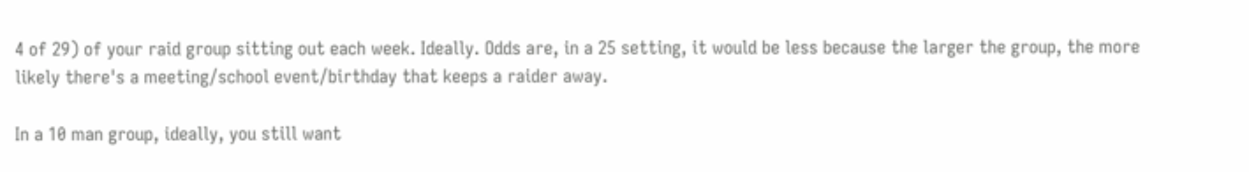4 of 29) of your raid group sitting out each week. Ideally. Odds are, in a 25 setting, it would be less because the larger the group, the more likely there's a meeting/school event/birthday that keeps a raider away.

In a 10 man group, ideally, you still want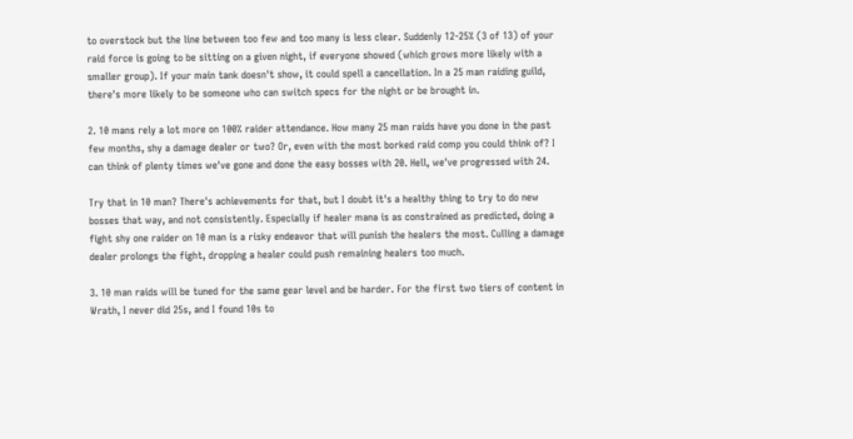to overstock but the line between too few and too many is less clear. Suddenly 12-25% (3 of 13) of your raid force is going to be sitting on a given night, if everyone showed (which grows more likely with a smaller group). If your main tank doesn't show, it could spell a cancellation. In a 25 man raiding guild, there's more likely to be someone who can switch specs for the night or be brought in.

2. 10 mans rely a lot more on 100% raider attendance. How many 25 man raids have you done in the past few months, shy a damage dealer or two? Or, even with the most borked raid comp you could think of? I can think of plenty times we've gone and done the easy bosses with 20. Hell, we've progressed with 24.

Try that in 10 man? There's achievements for that, but I doubt it's a healthy thing to try to do new bosses that way, and not consistently. Especially if healer mana is as constrained as predicted, doing a fight shy one raider on 10 man is a risky endeavor that will punish the healers the most. Culling a damage dealer prolongs the fight, dropping a healer could push remaining healers too much.

3. 10 man raids will be tuned for the same gear level and be harder. For the first two tiers of content in Wrath, I never did 25s, and I found 10s to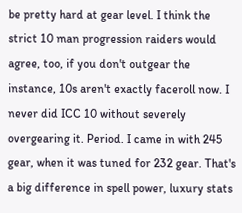be pretty hard at gear level. I think the strict 10 man progression raiders would agree, too, if you don't outgear the instance, 10s aren't exactly faceroll now. I never did ICC 10 without severely overgearing it. Period. I came in with 245 gear, when it was tuned for 232 gear. That's a big difference in spell power, luxury stats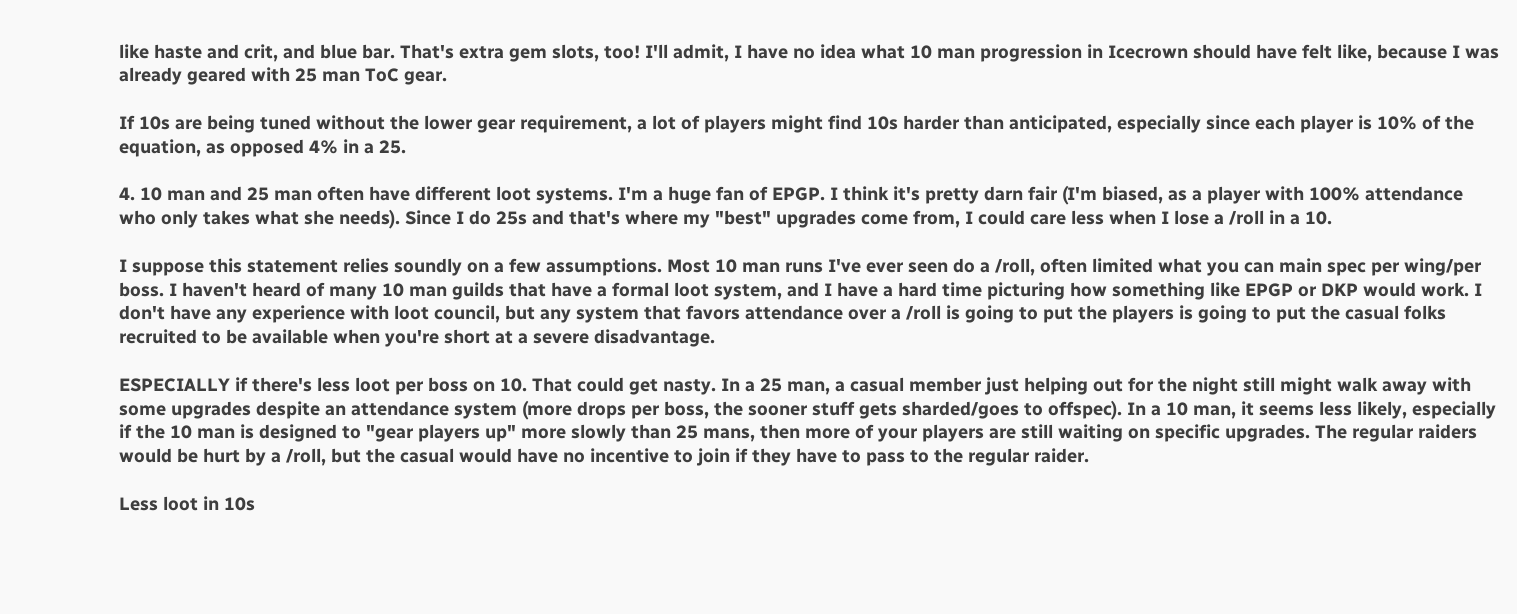like haste and crit, and blue bar. That's extra gem slots, too! I'll admit, I have no idea what 10 man progression in Icecrown should have felt like, because I was already geared with 25 man ToC gear.

If 10s are being tuned without the lower gear requirement, a lot of players might find 10s harder than anticipated, especially since each player is 10% of the equation, as opposed 4% in a 25.

4. 10 man and 25 man often have different loot systems. I'm a huge fan of EPGP. I think it's pretty darn fair (I'm biased, as a player with 100% attendance who only takes what she needs). Since I do 25s and that's where my "best" upgrades come from, I could care less when I lose a /roll in a 10.

I suppose this statement relies soundly on a few assumptions. Most 10 man runs I've ever seen do a /roll, often limited what you can main spec per wing/per boss. I haven't heard of many 10 man guilds that have a formal loot system, and I have a hard time picturing how something like EPGP or DKP would work. I don't have any experience with loot council, but any system that favors attendance over a /roll is going to put the players is going to put the casual folks recruited to be available when you're short at a severe disadvantage.

ESPECIALLY if there's less loot per boss on 10. That could get nasty. In a 25 man, a casual member just helping out for the night still might walk away with some upgrades despite an attendance system (more drops per boss, the sooner stuff gets sharded/goes to offspec). In a 10 man, it seems less likely, especially if the 10 man is designed to "gear players up" more slowly than 25 mans, then more of your players are still waiting on specific upgrades. The regular raiders would be hurt by a /roll, but the casual would have no incentive to join if they have to pass to the regular raider.

Less loot in 10s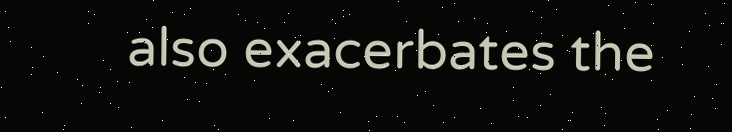also exacerbates the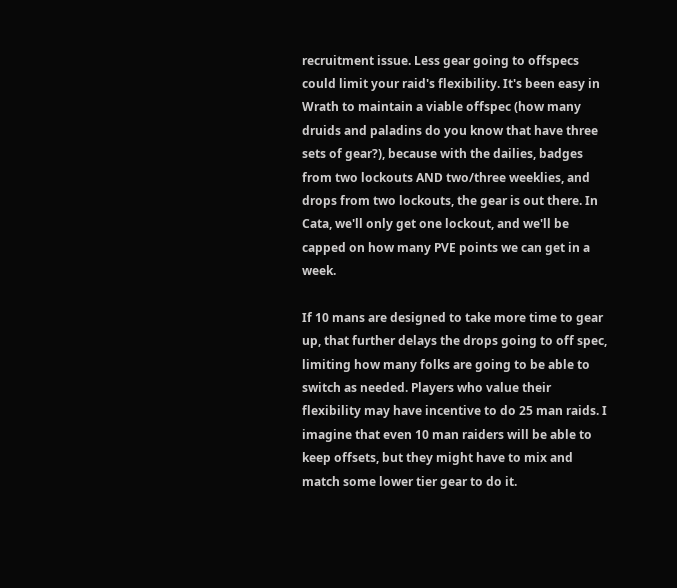recruitment issue. Less gear going to offspecs could limit your raid's flexibility. It's been easy in Wrath to maintain a viable offspec (how many druids and paladins do you know that have three sets of gear?), because with the dailies, badges from two lockouts AND two/three weeklies, and drops from two lockouts, the gear is out there. In Cata, we'll only get one lockout, and we'll be capped on how many PVE points we can get in a week.

If 10 mans are designed to take more time to gear up, that further delays the drops going to off spec, limiting how many folks are going to be able to switch as needed. Players who value their flexibility may have incentive to do 25 man raids. I imagine that even 10 man raiders will be able to keep offsets, but they might have to mix and match some lower tier gear to do it.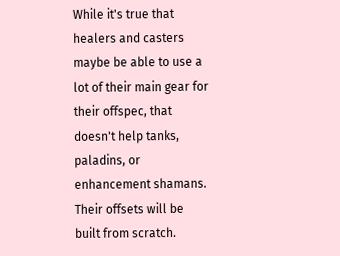While it's true that healers and casters maybe be able to use a lot of their main gear for their offspec, that doesn't help tanks, paladins, or enhancement shamans. Their offsets will be built from scratch.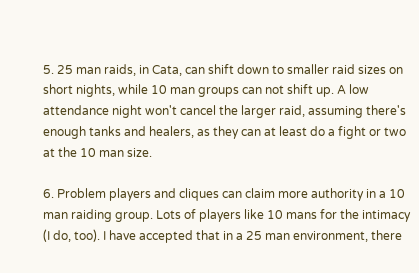5. 25 man raids, in Cata, can shift down to smaller raid sizes on short nights, while 10 man groups can not shift up. A low attendance night won't cancel the larger raid, assuming there's enough tanks and healers, as they can at least do a fight or two at the 10 man size.

6. Problem players and cliques can claim more authority in a 10 man raiding group. Lots of players like 10 mans for the intimacy (I do, too). I have accepted that in a 25 man environment, there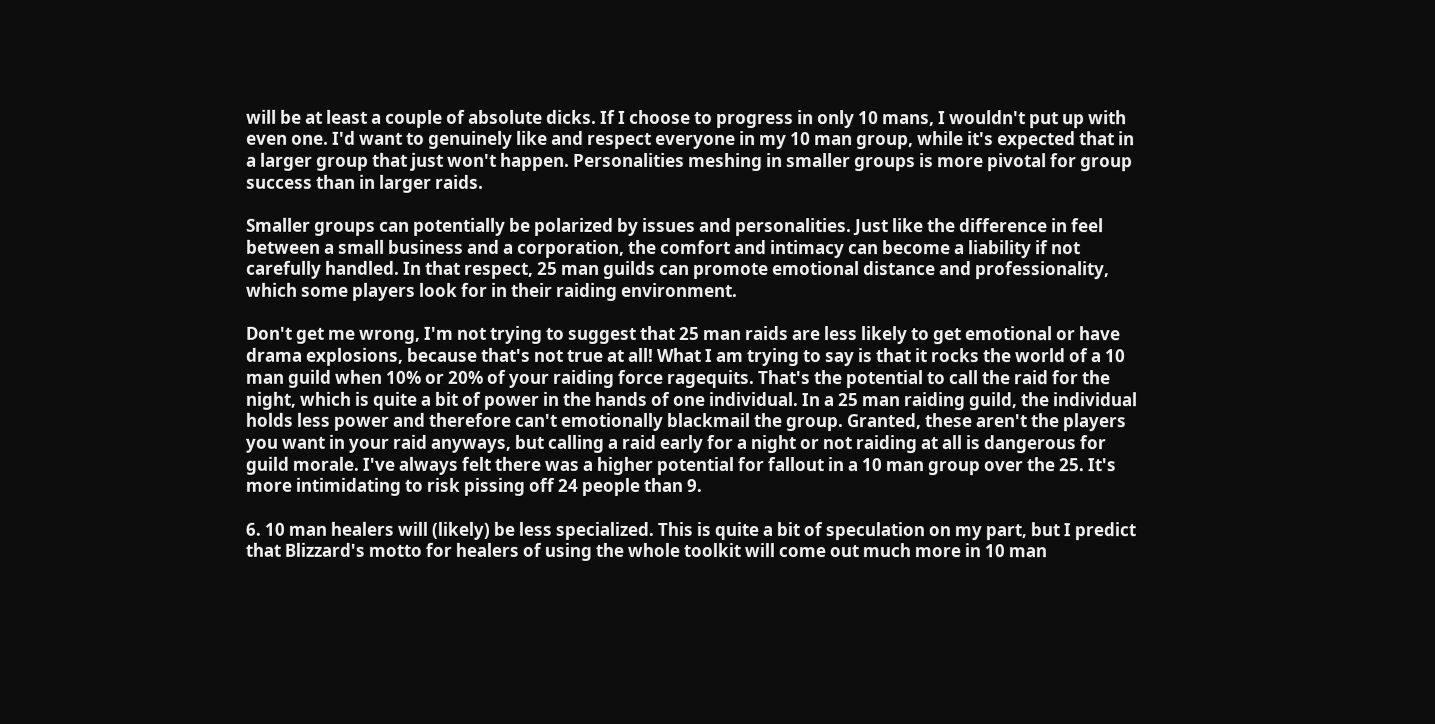will be at least a couple of absolute dicks. If I choose to progress in only 10 mans, I wouldn't put up with even one. I'd want to genuinely like and respect everyone in my 10 man group, while it's expected that in a larger group that just won't happen. Personalities meshing in smaller groups is more pivotal for group success than in larger raids.

Smaller groups can potentially be polarized by issues and personalities. Just like the difference in feel between a small business and a corporation, the comfort and intimacy can become a liability if not carefully handled. In that respect, 25 man guilds can promote emotional distance and professionality, which some players look for in their raiding environment.

Don't get me wrong, I'm not trying to suggest that 25 man raids are less likely to get emotional or have drama explosions, because that's not true at all! What I am trying to say is that it rocks the world of a 10 man guild when 10% or 20% of your raiding force ragequits. That's the potential to call the raid for the night, which is quite a bit of power in the hands of one individual. In a 25 man raiding guild, the individual holds less power and therefore can't emotionally blackmail the group. Granted, these aren't the players you want in your raid anyways, but calling a raid early for a night or not raiding at all is dangerous for guild morale. I've always felt there was a higher potential for fallout in a 10 man group over the 25. It's more intimidating to risk pissing off 24 people than 9.

6. 10 man healers will (likely) be less specialized. This is quite a bit of speculation on my part, but I predict that Blizzard's motto for healers of using the whole toolkit will come out much more in 10 man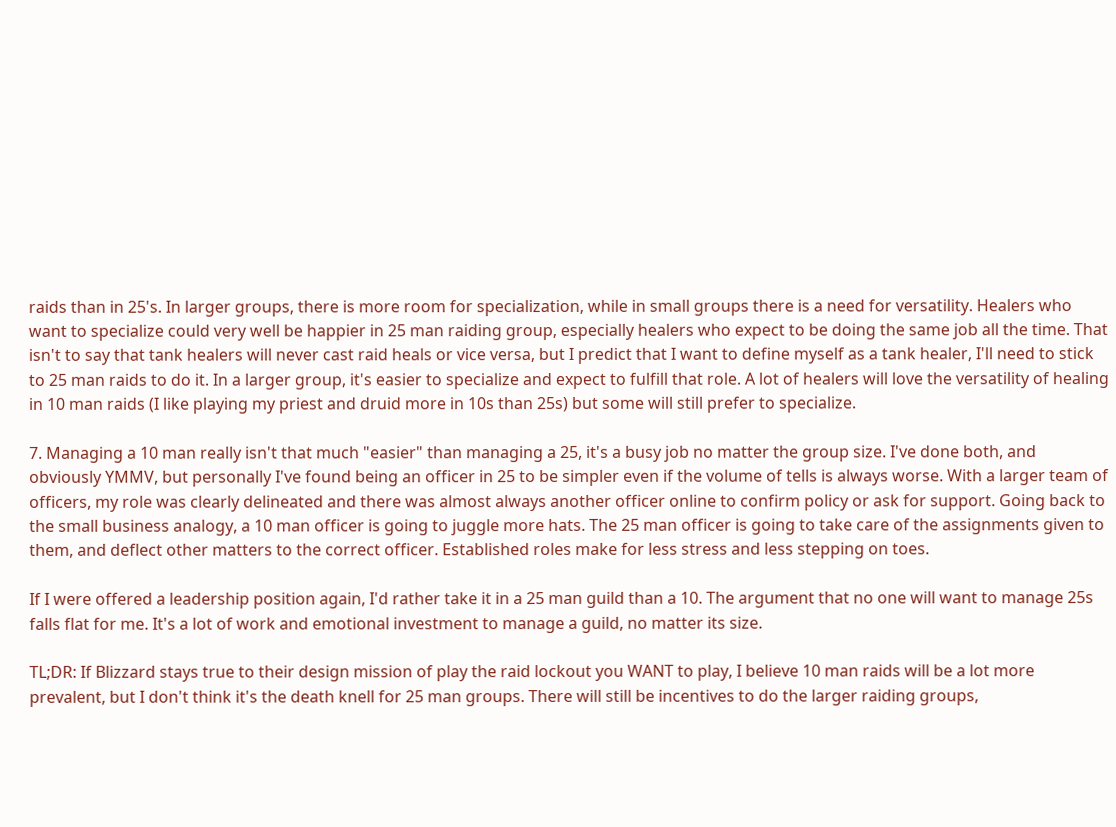raids than in 25's. In larger groups, there is more room for specialization, while in small groups there is a need for versatility. Healers who want to specialize could very well be happier in 25 man raiding group, especially healers who expect to be doing the same job all the time. That isn't to say that tank healers will never cast raid heals or vice versa, but I predict that I want to define myself as a tank healer, I'll need to stick to 25 man raids to do it. In a larger group, it's easier to specialize and expect to fulfill that role. A lot of healers will love the versatility of healing in 10 man raids (I like playing my priest and druid more in 10s than 25s) but some will still prefer to specialize.

7. Managing a 10 man really isn't that much "easier" than managing a 25, it's a busy job no matter the group size. I've done both, and obviously YMMV, but personally I've found being an officer in 25 to be simpler even if the volume of tells is always worse. With a larger team of officers, my role was clearly delineated and there was almost always another officer online to confirm policy or ask for support. Going back to the small business analogy, a 10 man officer is going to juggle more hats. The 25 man officer is going to take care of the assignments given to them, and deflect other matters to the correct officer. Established roles make for less stress and less stepping on toes.

If I were offered a leadership position again, I'd rather take it in a 25 man guild than a 10. The argument that no one will want to manage 25s falls flat for me. It's a lot of work and emotional investment to manage a guild, no matter its size.

TL;DR: If Blizzard stays true to their design mission of play the raid lockout you WANT to play, I believe 10 man raids will be a lot more prevalent, but I don't think it's the death knell for 25 man groups. There will still be incentives to do the larger raiding groups,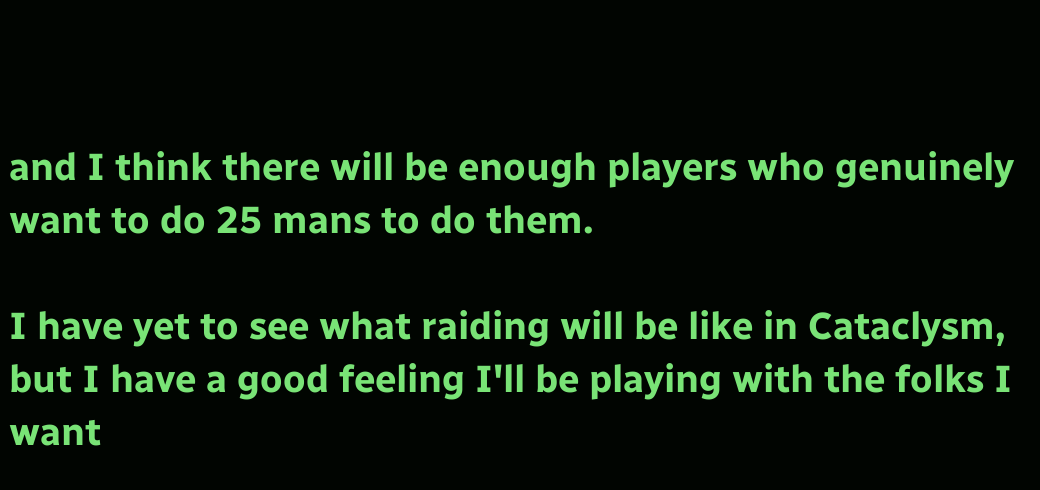and I think there will be enough players who genuinely want to do 25 mans to do them.

I have yet to see what raiding will be like in Cataclysm, but I have a good feeling I'll be playing with the folks I want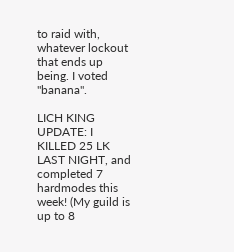to raid with, whatever lockout that ends up being. I voted "banana".

LICH KING UPDATE: I KILLED 25 LK LAST NIGHT, and completed 7 hardmodes this week! (My guild is up to 8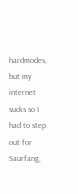hardmodes, but my internet sucks so I had to step out for Saurfang,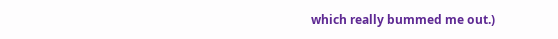which really bummed me out.)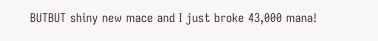BUTBUT shiny new mace and I just broke 43,000 mana!